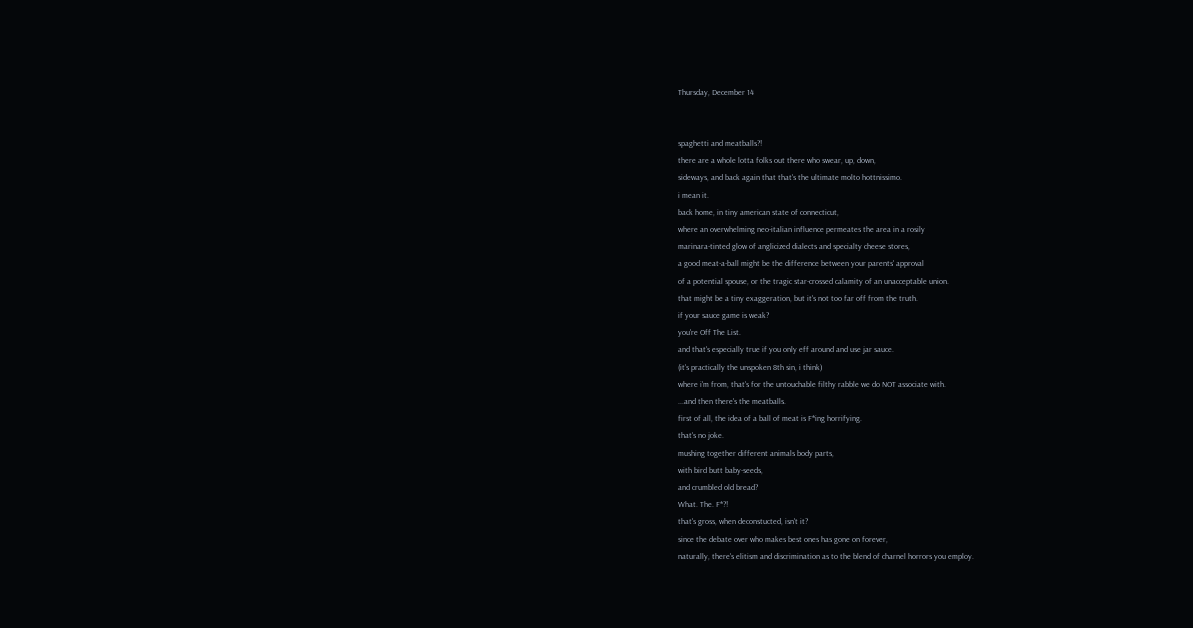Thursday, December 14


spaghetti and meatballs?!
there are a whole lotta folks out there who swear, up, down,
sideways, and back again that that's the ultimate molto hottnissimo.
i mean it.
back home, in tiny american state of connecticut,
where an overwhelming neo-italian influence permeates the area in a rosily
marinara-tinted glow of anglicized dialects and specialty cheese stores,
a good meat-a-ball might be the difference between your parents' approval
of a potential spouse, or the tragic star-crossed calamity of an unacceptable union.
that might be a tiny exaggeration, but it's not too far off from the truth.
if your sauce game is weak?
you're Off The List.
and that's especially true if you only eff around and use jar sauce.
(it's practically the unspoken 8th sin, i think)
where i'm from, that's for the untouchable filthy rabble we do NOT associate with.
...and then there's the meatballs.
first of all, the idea of a ball of meat is F*ing horrifying.
that's no joke.
mushing together different animals body parts,
with bird butt baby-seeds,
and crumbled old bread?
What. The. F*?!
that's gross, when deconstucted, isn't it?
since the debate over who makes best ones has gone on forever,
naturally, there's elitism and discrimination as to the blend of charnel horrors you employ.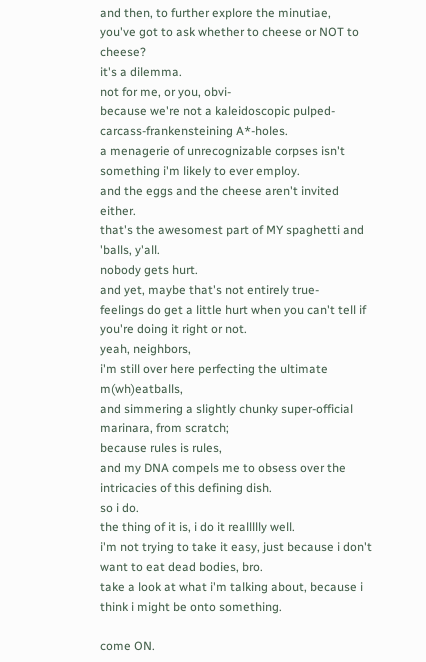and then, to further explore the minutiae,
you've got to ask whether to cheese or NOT to cheese?
it's a dilemma.
not for me, or you, obvi-
because we're not a kaleidoscopic pulped-carcass-frankensteining A*-holes.
a menagerie of unrecognizable corpses isn't something i'm likely to ever employ.
and the eggs and the cheese aren't invited either.
that's the awesomest part of MY spaghetti and 'balls, y'all.
nobody gets hurt.
and yet, maybe that's not entirely true-
feelings do get a little hurt when you can't tell if you're doing it right or not.
yeah, neighbors,
i'm still over here perfecting the ultimate m(wh)eatballs,
and simmering a slightly chunky super-official marinara, from scratch;
because rules is rules,
and my DNA compels me to obsess over the intricacies of this defining dish.
so i do.
the thing of it is, i do it reallllly well.
i'm not trying to take it easy, just because i don't want to eat dead bodies, bro.
take a look at what i'm talking about, because i think i might be onto something.

come ON.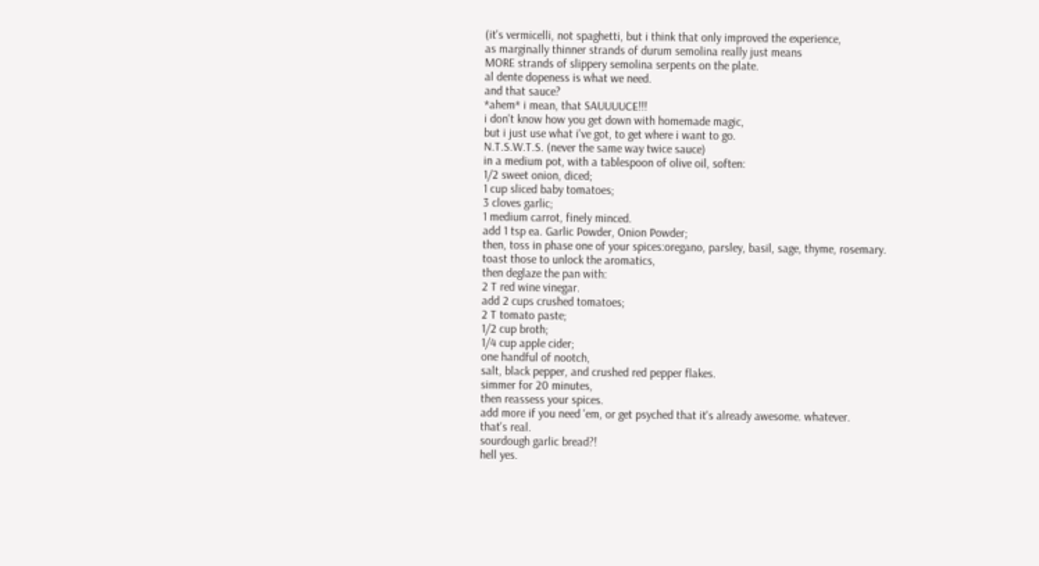(it's vermicelli, not spaghetti, but i think that only improved the experience,
as marginally thinner strands of durum semolina really just means
MORE strands of slippery semolina serpents on the plate.
al dente dopeness is what we need.
and that sauce?
*ahem* i mean, that SAUUUUCE!!!
i don't know how you get down with homemade magic,
but i just use what i've got, to get where i want to go.
N.T.S.W.T.S. (never the same way twice sauce)
in a medium pot, with a tablespoon of olive oil, soften:
1/2 sweet onion, diced;
1 cup sliced baby tomatoes;
3 cloves garlic;
1 medium carrot, finely minced.
add 1 tsp ea. Garlic Powder, Onion Powder;
then, toss in phase one of your spices:oregano, parsley, basil, sage, thyme, rosemary.
toast those to unlock the aromatics,
then deglaze the pan with:
2 T red wine vinegar.
add 2 cups crushed tomatoes;
2 T tomato paste;
1/2 cup broth;
1/4 cup apple cider;
one handful of nootch,
salt, black pepper, and crushed red pepper flakes.
simmer for 20 minutes,
then reassess your spices.
add more if you need 'em, or get psyched that it's already awesome. whatever.
that's real.
sourdough garlic bread?!
hell yes.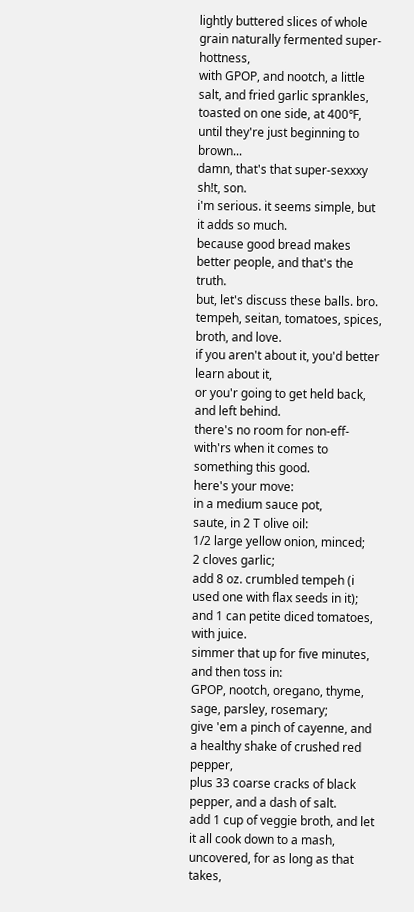lightly buttered slices of whole grain naturally fermented super-hottness,
with GPOP, and nootch, a little salt, and fried garlic sprankles,
toasted on one side, at 400℉, until they're just beginning to brown...
damn, that's that super-sexxxy sh!t, son.
i'm serious. it seems simple, but it adds so much.
because good bread makes better people, and that's the truth.
but, let's discuss these balls. bro.
tempeh, seitan, tomatoes, spices, broth, and love.
if you aren't about it, you'd better learn about it,
or you'r going to get held back, and left behind.
there's no room for non-eff-with'rs when it comes to something this good.
here's your move:
in a medium sauce pot,
saute, in 2 T olive oil:
1/2 large yellow onion, minced;
2 cloves garlic;
add 8 oz. crumbled tempeh (i used one with flax seeds in it);
and 1 can petite diced tomatoes, with juice.
simmer that up for five minutes, and then toss in:
GPOP, nootch, oregano, thyme, sage, parsley, rosemary;
give 'em a pinch of cayenne, and a healthy shake of crushed red pepper,
plus 33 coarse cracks of black pepper, and a dash of salt.
add 1 cup of veggie broth, and let it all cook down to a mash,
uncovered, for as long as that takes,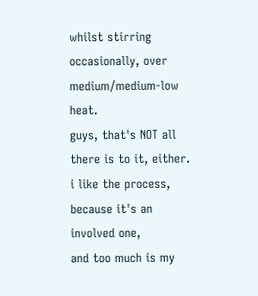whilst stirring occasionally, over medium/medium-low heat.
guys, that's NOT all there is to it, either.
i like the process, because it's an involved one,
and too much is my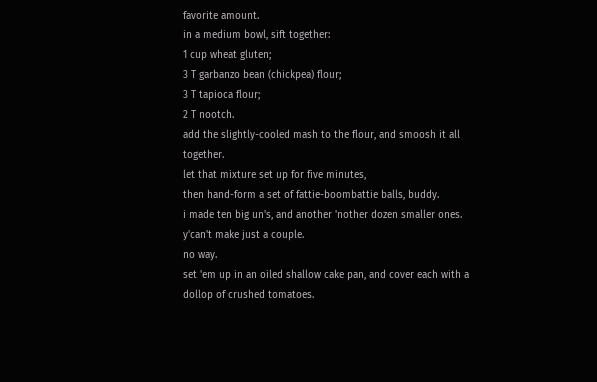favorite amount.
in a medium bowl, sift together:
1 cup wheat gluten;
3 T garbanzo bean (chickpea) flour;
3 T tapioca flour;
2 T nootch.
add the slightly-cooled mash to the flour, and smoosh it all together.
let that mixture set up for five minutes,
then hand-form a set of fattie-boombattie balls, buddy.
i made ten big un's, and another 'nother dozen smaller ones.
y'can't make just a couple.
no way.
set 'em up in an oiled shallow cake pan, and cover each with a dollop of crushed tomatoes.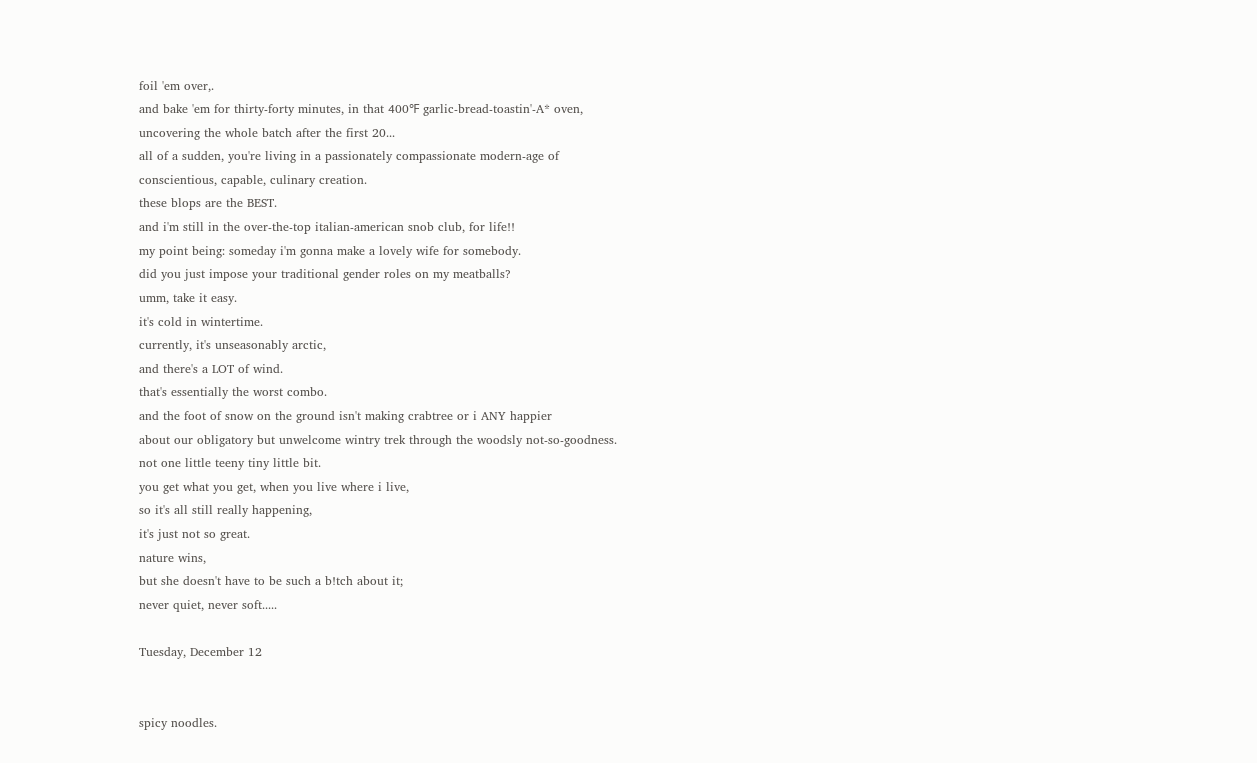foil 'em over,.
and bake 'em for thirty-forty minutes, in that 400℉ garlic-bread-toastin'-A* oven,
uncovering the whole batch after the first 20...
all of a sudden, you're living in a passionately compassionate modern-age of
conscientious, capable, culinary creation.
these blops are the BEST.
and i'm still in the over-the-top italian-american snob club, for life!!
my point being: someday i'm gonna make a lovely wife for somebody.
did you just impose your traditional gender roles on my meatballs?
umm, take it easy.
it's cold in wintertime.
currently, it's unseasonably arctic,
and there's a LOT of wind.
that's essentially the worst combo.
and the foot of snow on the ground isn't making crabtree or i ANY happier
about our obligatory but unwelcome wintry trek through the woodsly not-so-goodness.
not one little teeny tiny little bit.
you get what you get, when you live where i live,
so it's all still really happening,
it's just not so great.
nature wins,
but she doesn't have to be such a b!tch about it;
never quiet, never soft.....

Tuesday, December 12


spicy noodles.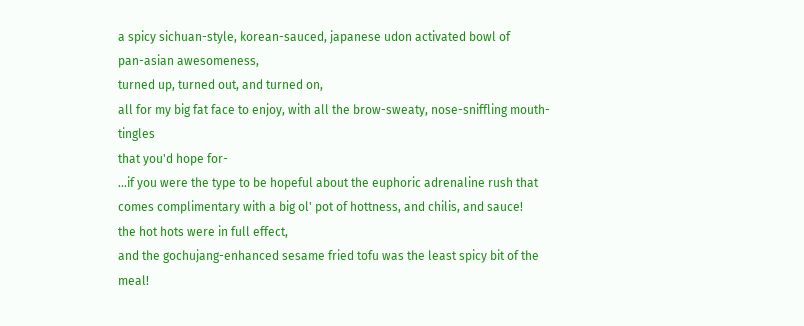a spicy sichuan-style, korean-sauced, japanese udon activated bowl of
pan-asian awesomeness,
turned up, turned out, and turned on,
all for my big fat face to enjoy, with all the brow-sweaty, nose-sniffling mouth-tingles
that you'd hope for-
...if you were the type to be hopeful about the euphoric adrenaline rush that
comes complimentary with a big ol' pot of hottness, and chilis, and sauce!
the hot hots were in full effect,
and the gochujang-enhanced sesame fried tofu was the least spicy bit of the meal!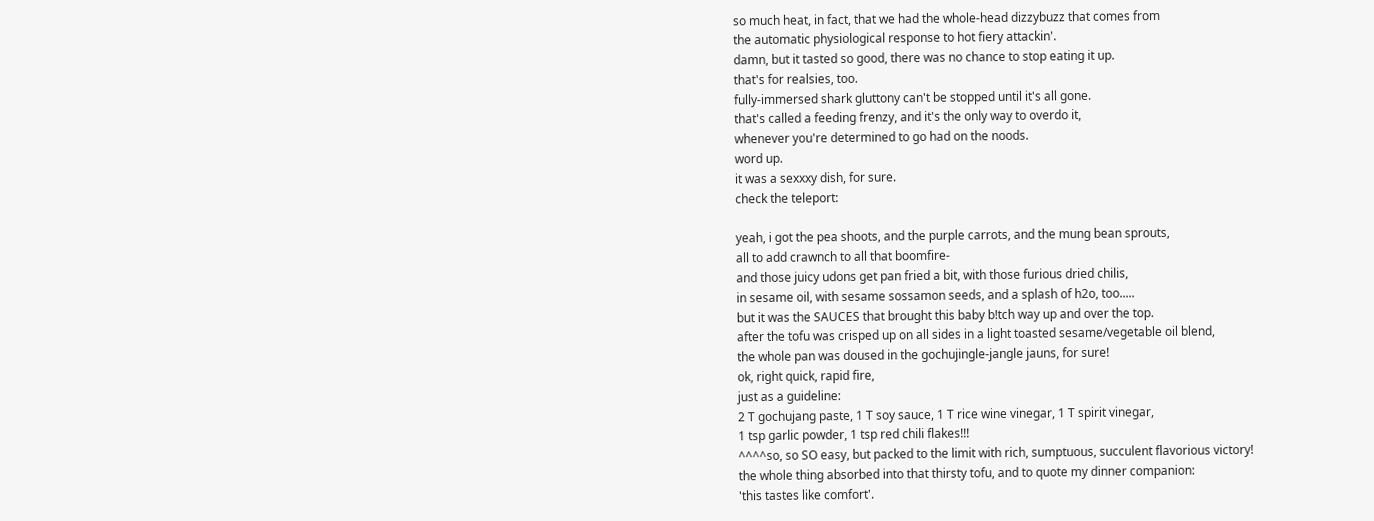so much heat, in fact, that we had the whole-head dizzybuzz that comes from
the automatic physiological response to hot fiery attackin'.
damn, but it tasted so good, there was no chance to stop eating it up.
that's for realsies, too.
fully-immersed shark gluttony can't be stopped until it's all gone.
that's called a feeding frenzy, and it's the only way to overdo it,
whenever you're determined to go had on the noods.
word up.
it was a sexxxy dish, for sure.
check the teleport:

yeah, i got the pea shoots, and the purple carrots, and the mung bean sprouts,
all to add crawnch to all that boomfire-
and those juicy udons get pan fried a bit, with those furious dried chilis,
in sesame oil, with sesame sossamon seeds, and a splash of h2o, too.....
but it was the SAUCES that brought this baby b!tch way up and over the top.
after the tofu was crisped up on all sides in a light toasted sesame/vegetable oil blend,
the whole pan was doused in the gochujingle-jangle jauns, for sure!
ok, right quick, rapid fire,
just as a guideline:
2 T gochujang paste, 1 T soy sauce, 1 T rice wine vinegar, 1 T spirit vinegar,
1 tsp garlic powder, 1 tsp red chili flakes!!!
^^^^so, so SO easy, but packed to the limit with rich, sumptuous, succulent flavorious victory!
the whole thing absorbed into that thirsty tofu, and to quote my dinner companion:
'this tastes like comfort'.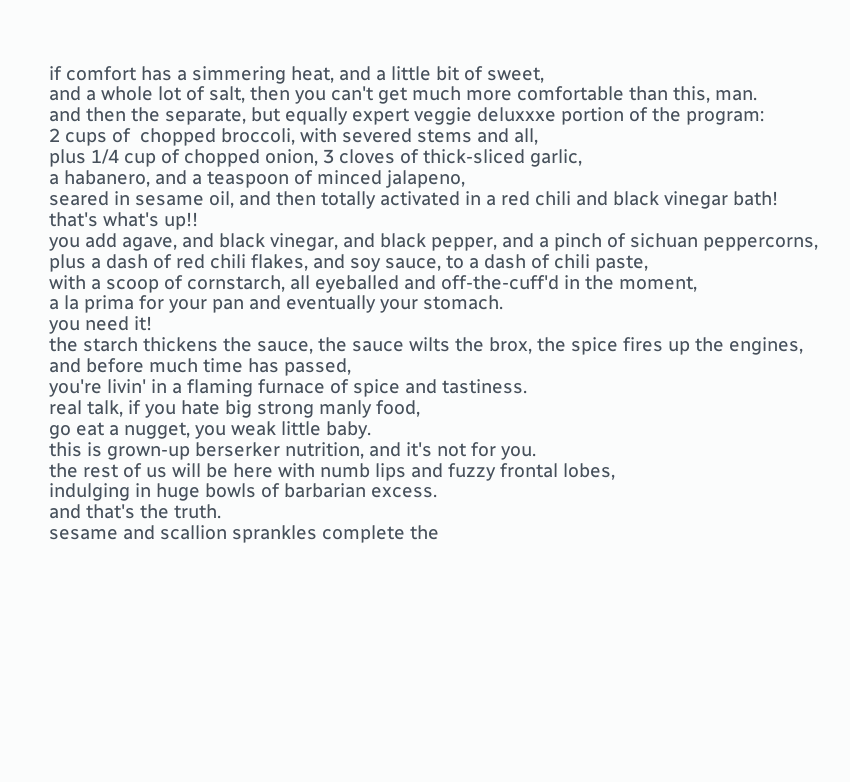if comfort has a simmering heat, and a little bit of sweet,
and a whole lot of salt, then you can't get much more comfortable than this, man.
and then the separate, but equally expert veggie deluxxxe portion of the program:
2 cups of  chopped broccoli, with severed stems and all,
plus 1/4 cup of chopped onion, 3 cloves of thick-sliced garlic,
a habanero, and a teaspoon of minced jalapeno,
seared in sesame oil, and then totally activated in a red chili and black vinegar bath!
that's what's up!!
you add agave, and black vinegar, and black pepper, and a pinch of sichuan peppercorns,
plus a dash of red chili flakes, and soy sauce, to a dash of chili paste,
with a scoop of cornstarch, all eyeballed and off-the-cuff'd in the moment,
a la prima for your pan and eventually your stomach.
you need it!
the starch thickens the sauce, the sauce wilts the brox, the spice fires up the engines,
and before much time has passed,
you're livin' in a flaming furnace of spice and tastiness.
real talk, if you hate big strong manly food,
go eat a nugget, you weak little baby.
this is grown-up berserker nutrition, and it's not for you.
the rest of us will be here with numb lips and fuzzy frontal lobes,
indulging in huge bowls of barbarian excess.
and that's the truth.
sesame and scallion sprankles complete the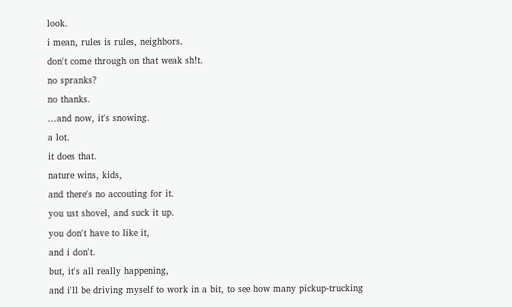look.
i mean, rules is rules, neighbors.
don't come through on that weak sh!t.
no spranks?
no thanks.
...and now, it's snowing.
a lot.
it does that.
nature wins, kids,
and there's no accouting for it.
you ust shovel, and suck it up.
you don't have to like it,
and i don't.
but, it's all really happening,
and i'll be driving myself to work in a bit, to see how many pickup-trucking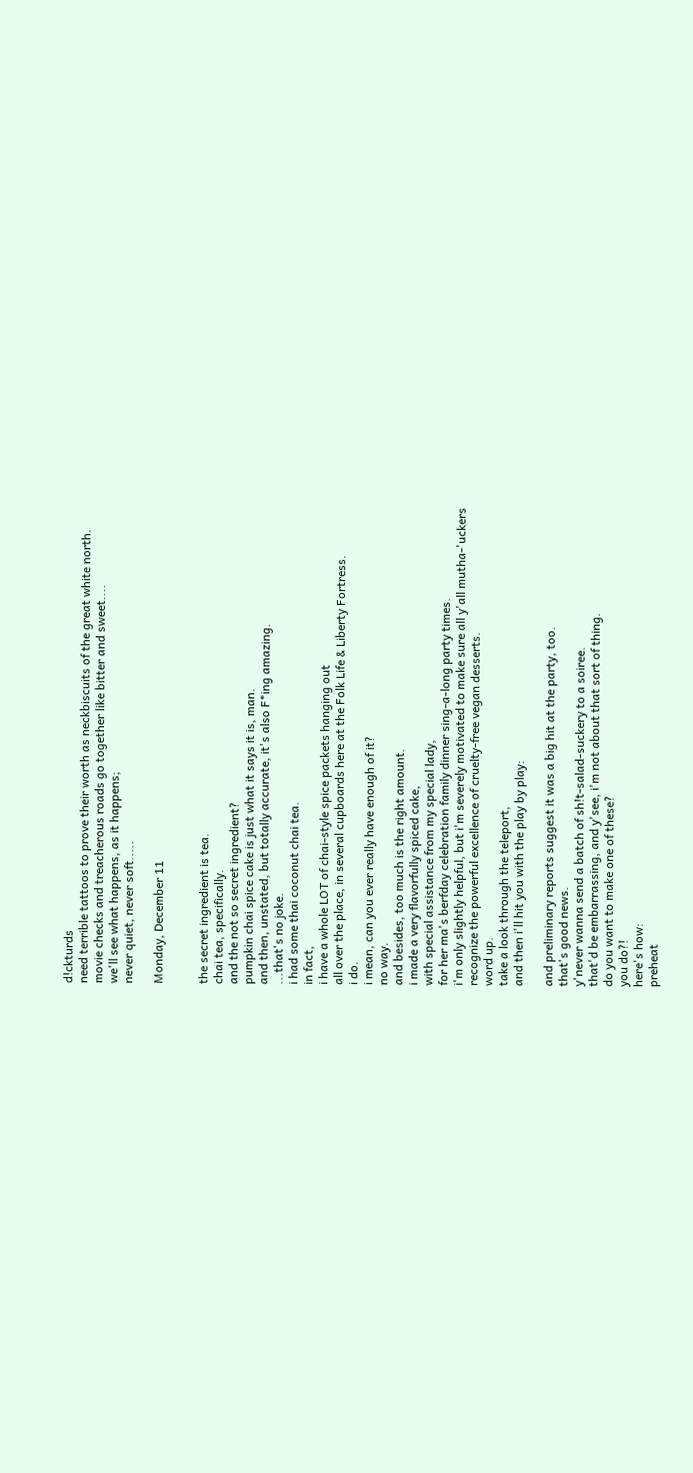d!ckturds
need terrible tattoos to prove their worth as neckbiscuits of the great white north.
movie checks and treacherous roads go together like bitter and sweet....
we'll see what happens, as it happens;
never quiet, never soft.....

Monday, December 11


the secret ingredient is tea.
chai tea, specifically.
and the not so secret ingredient?
pumpkin chai spice cake is just what it says it is, man.
and then, unstated, but totally accurate, it's also F*ing amazing.
...that's no joke.
i had some thai coconut chai tea.
in fact,
i have a whole LOT of chai-style spice packets hanging out
all over the place, in several cupboards here at the Folk Life & Liberty Fortress.
i do.
i mean, can you ever really have enough of it?
no way.
and besides, too much is the right amount.
i made a very flavorfully spiced cake,
with special assistance from my special lady,
for her ma's berfday celebration family dinner sing-a-long party times.
i'm only slightly helpful, but i'm severely motivated to make sure all y'all mutha-'uckers
recognize the powerful excellence of cruelty-free vegan desserts.
word up.
take a look through the teleport,
and then i'll hit you with the play by play:

and preliminary reports suggest it was a big hit at the party, too.
that's good news.
y'never wanna send a batch of sh!t-salad-suckery to a soiree.
that'd be embarrassing, and y'see, i'm not about that sort of thing.
do you want to make one of these?
you do?!
here's how:
preheat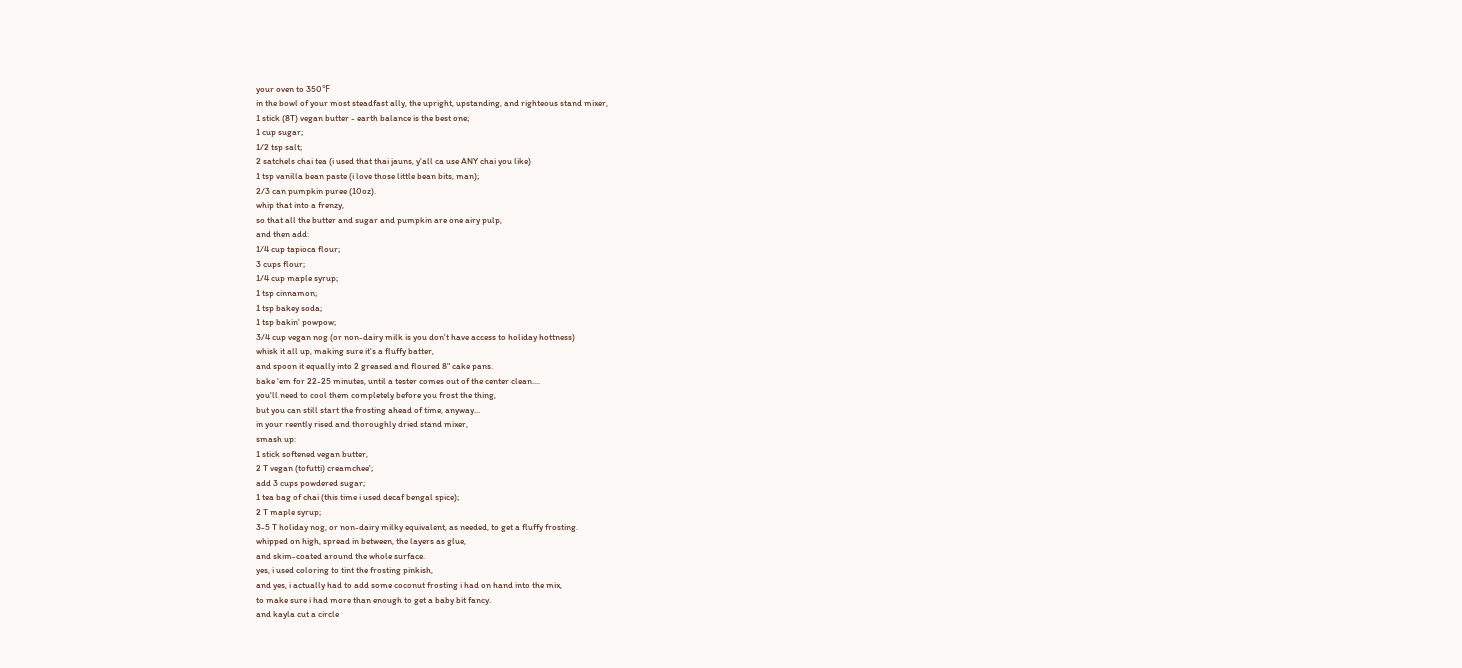your oven to 350℉
in the bowl of your most steadfast ally, the upright, upstanding, and righteous stand mixer,
1 stick (8T) vegan butter - earth balance is the best one;
1 cup sugar;
1/2 tsp salt;
2 satchels chai tea (i used that thai jauns, y'all ca use ANY chai you like)
1 tsp vanilla bean paste (i love those little bean bits, man);
2/3 can pumpkin puree (10oz).
whip that into a frenzy,
so that all the butter and sugar and pumpkin are one airy pulp,
and then add:
1/4 cup tapioca flour;
3 cups flour;
1/4 cup maple syrup;
1 tsp cinnamon;
1 tsp bakey soda;
1 tsp bakin' powpow;
3/4 cup vegan nog (or non-dairy milk is you don't have access to holiday hottness)
whisk it all up, making sure it's a fluffy batter,
and spoon it equally into 2 greased and floured 8" cake pans.
bake 'em for 22-25 minutes, until a tester comes out of the center clean....
you'll need to cool them completely before you frost the thing,
but you can still start the frosting ahead of time, anyway...
in your reently rised and thoroughly dried stand mixer,
smash up:
1 stick softened vegan butter,
2 T vegan (tofutti) creamchee';
add 3 cups powdered sugar;
1 tea bag of chai (this time i used decaf bengal spice);
2 T maple syrup;
3-5 T holiday nog, or non-dairy milky equivalent, as needed, to get a fluffy frosting.
whipped on high, spread in between, the layers as glue,
and skim-coated around the whole surface.
yes, i used coloring to tint the frosting pinkish,
and yes, i actually had to add some coconut frosting i had on hand into the mix,
to make sure i had more than enough to get a baby bit fancy.
and kayla cut a circle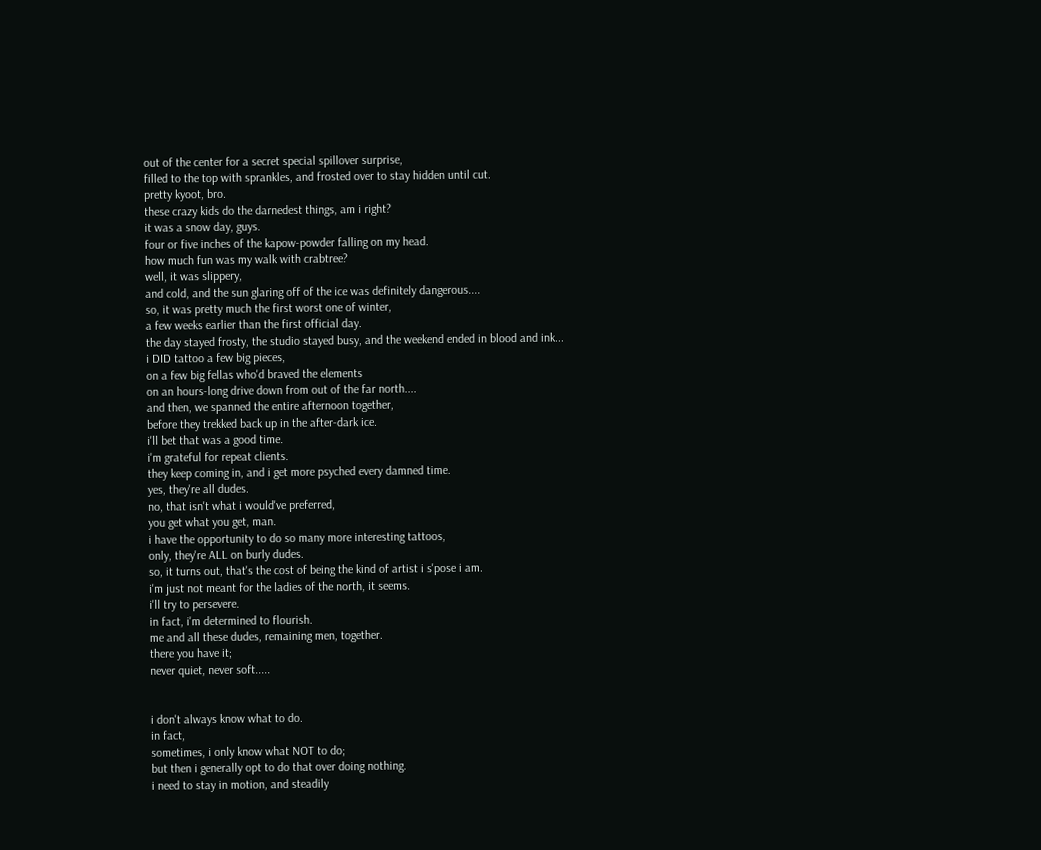out of the center for a secret special spillover surprise,
filled to the top with sprankles, and frosted over to stay hidden until cut.
pretty kyoot, bro.
these crazy kids do the darnedest things, am i right?
it was a snow day, guys.
four or five inches of the kapow-powder falling on my head.
how much fun was my walk with crabtree?
well, it was slippery,
and cold, and the sun glaring off of the ice was definitely dangerous....
so, it was pretty much the first worst one of winter,
a few weeks earlier than the first official day.
the day stayed frosty, the studio stayed busy, and the weekend ended in blood and ink...
i DID tattoo a few big pieces,
on a few big fellas who'd braved the elements
on an hours-long drive down from out of the far north....
and then, we spanned the entire afternoon together,
before they trekked back up in the after-dark ice.
i'll bet that was a good time.
i'm grateful for repeat clients.
they keep coming in, and i get more psyched every damned time.
yes, they're all dudes.
no, that isn't what i would've preferred,
you get what you get, man.
i have the opportunity to do so many more interesting tattoos,
only, they're ALL on burly dudes.
so, it turns out, that's the cost of being the kind of artist i s'pose i am.
i'm just not meant for the ladies of the north, it seems.
i'll try to persevere.
in fact, i'm determined to flourish.
me and all these dudes, remaining men, together.
there you have it;
never quiet, never soft.....


i don't always know what to do.
in fact,
sometimes, i only know what NOT to do;
but then i generally opt to do that over doing nothing.
i need to stay in motion, and steadily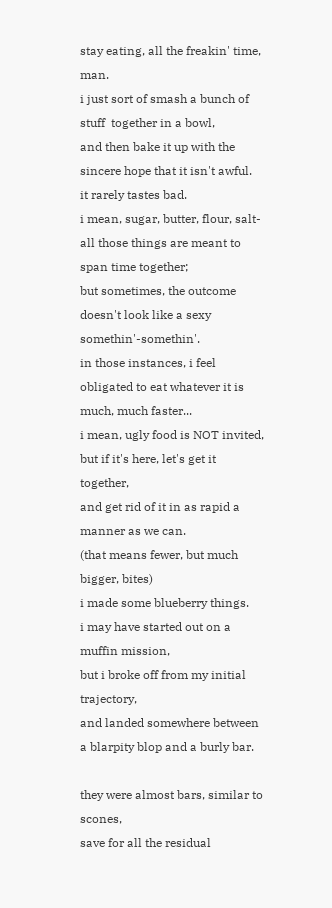stay eating, all the freakin' time, man.
i just sort of smash a bunch of stuff  together in a bowl,
and then bake it up with the sincere hope that it isn't awful.
it rarely tastes bad.
i mean, sugar, butter, flour, salt- all those things are meant to span time together;
but sometimes, the outcome doesn't look like a sexy somethin'-somethin'.
in those instances, i feel obligated to eat whatever it is much, much faster...
i mean, ugly food is NOT invited, but if it's here, let's get it together,
and get rid of it in as rapid a manner as we can.
(that means fewer, but much bigger, bites)
i made some blueberry things.
i may have started out on a muffin mission,
but i broke off from my initial trajectory,
and landed somewhere between a blarpity blop and a burly bar.

they were almost bars, similar to scones,
save for all the residual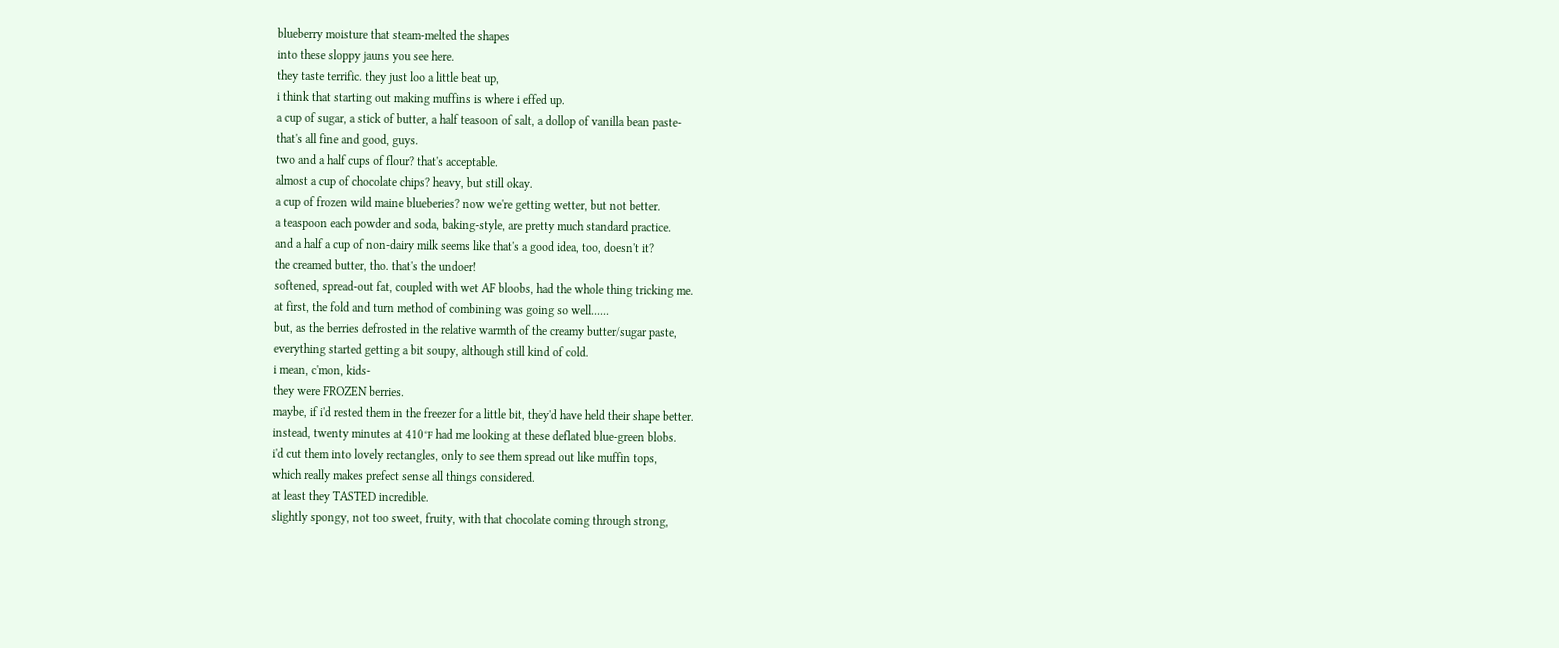blueberry moisture that steam-melted the shapes
into these sloppy jauns you see here.
they taste terrific. they just loo a little beat up,
i think that starting out making muffins is where i effed up.
a cup of sugar, a stick of butter, a half teasoon of salt, a dollop of vanilla bean paste-
that's all fine and good, guys.
two and a half cups of flour? that's acceptable.
almost a cup of chocolate chips? heavy, but still okay.
a cup of frozen wild maine blueberies? now we're getting wetter, but not better.
a teaspoon each powder and soda, baking-style, are pretty much standard practice.
and a half a cup of non-dairy milk seems like that's a good idea, too, doesn't it?
the creamed butter, tho. that's the undoer!
softened, spread-out fat, coupled with wet AF bloobs, had the whole thing tricking me.
at first, the fold and turn method of combining was going so well......
but, as the berries defrosted in the relative warmth of the creamy butter/sugar paste,
everything started getting a bit soupy, although still kind of cold.
i mean, c'mon, kids-
they were FROZEN berries.
maybe, if i'd rested them in the freezer for a little bit, they'd have held their shape better.
instead, twenty minutes at 410℉ had me looking at these deflated blue-green blobs.
i'd cut them into lovely rectangles, only to see them spread out like muffin tops,
which really makes prefect sense all things considered.
at least they TASTED incredible.
slightly spongy, not too sweet, fruity, with that chocolate coming through strong,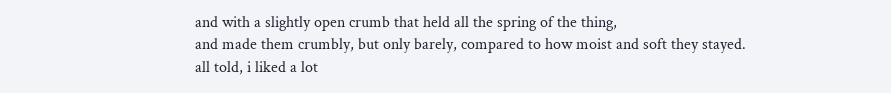and with a slightly open crumb that held all the spring of the thing,
and made them crumbly, but only barely, compared to how moist and soft they stayed.
all told, i liked a lot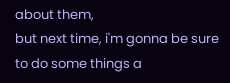about them,
but next time, i'm gonna be sure to do some things a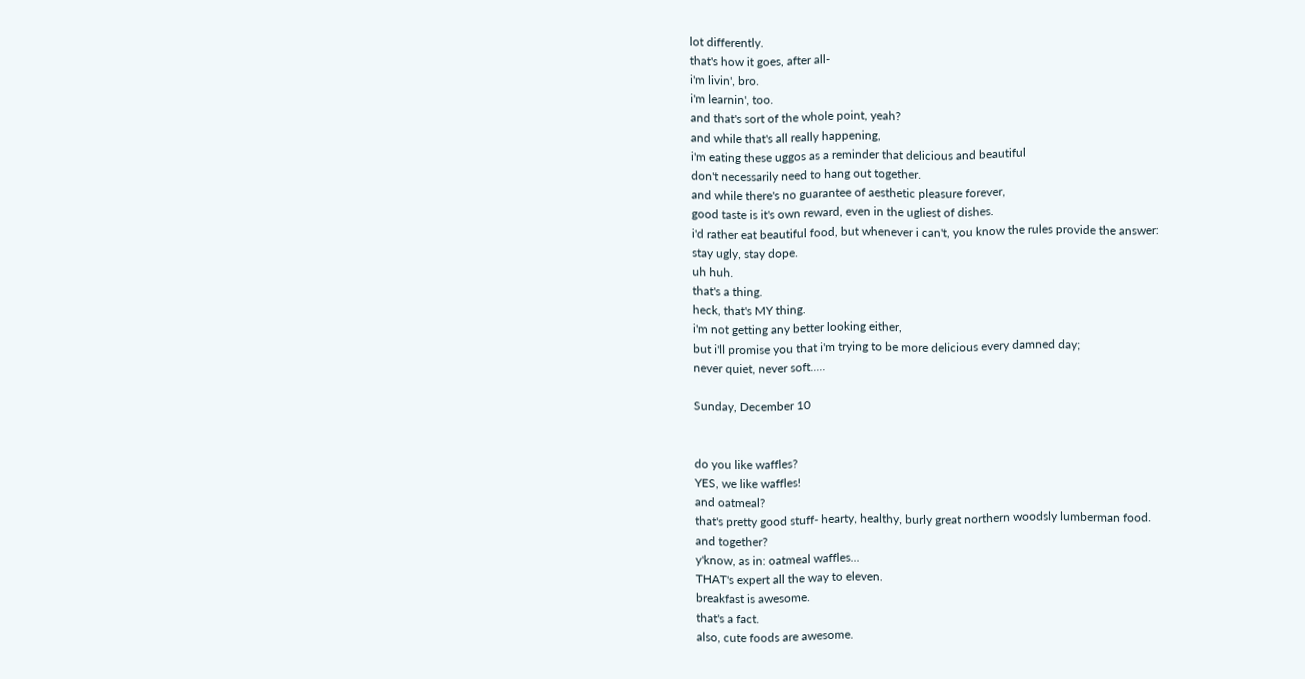lot differently.
that's how it goes, after all-
i'm livin', bro.
i'm learnin', too.
and that's sort of the whole point, yeah?
and while that's all really happening,
i'm eating these uggos as a reminder that delicious and beautiful
don't necessarily need to hang out together.
and while there's no guarantee of aesthetic pleasure forever,
good taste is it's own reward, even in the ugliest of dishes.
i'd rather eat beautiful food, but whenever i can't, you know the rules provide the answer:
stay ugly, stay dope.
uh huh.
that's a thing.
heck, that's MY thing.
i'm not getting any better looking either,
but i'll promise you that i'm trying to be more delicious every damned day;
never quiet, never soft.....

Sunday, December 10


do you like waffles?
YES, we like waffles!
and oatmeal?
that's pretty good stuff- hearty, healthy, burly great northern woodsly lumberman food.
and together?
y'know, as in: oatmeal waffles...
THAT's expert all the way to eleven.
breakfast is awesome.
that's a fact.
also, cute foods are awesome.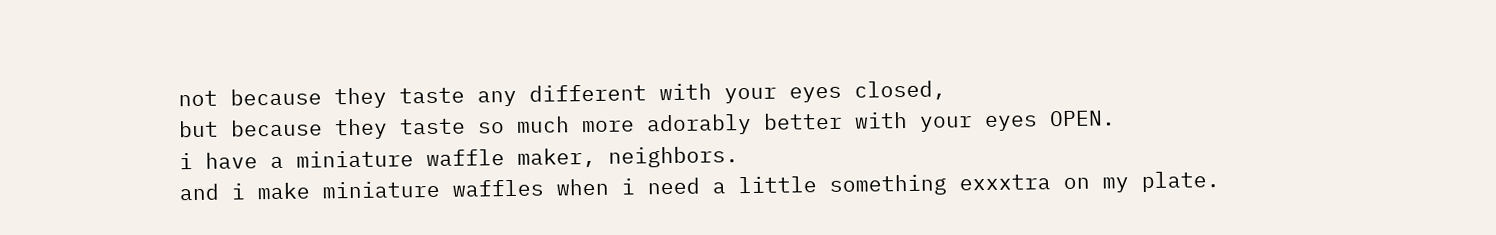not because they taste any different with your eyes closed,
but because they taste so much more adorably better with your eyes OPEN.
i have a miniature waffle maker, neighbors.
and i make miniature waffles when i need a little something exxxtra on my plate.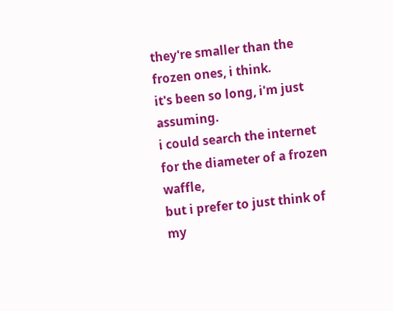they're smaller than the frozen ones, i think.
it's been so long, i'm just assuming.
i could search the internet for the diameter of a frozen waffle,
but i prefer to just think of my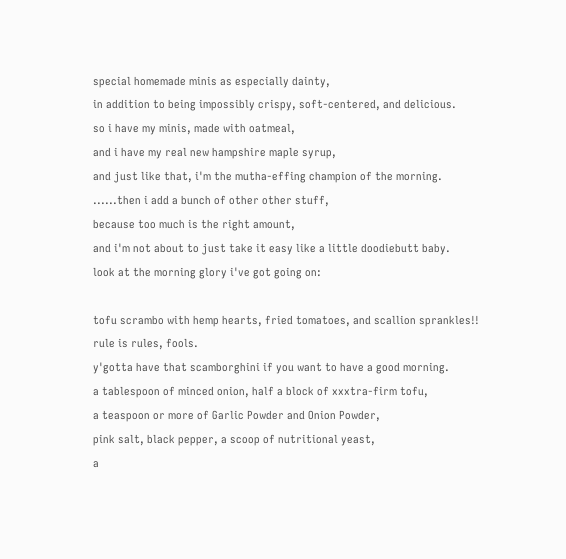special homemade minis as especially dainty,
in addition to being impossibly crispy, soft-centered, and delicious.
so i have my minis, made with oatmeal,
and i have my real new hampshire maple syrup,
and just like that, i'm the mutha-effing champion of the morning.
......then i add a bunch of other other stuff,
because too much is the right amount,
and i'm not about to just take it easy like a little doodiebutt baby.
look at the morning glory i've got going on:

tofu scrambo with hemp hearts, fried tomatoes, and scallion sprankles!!
rule is rules, fools.
y'gotta have that scamborghini if you want to have a good morning.
a tablespoon of minced onion, half a block of xxxtra-firm tofu,
a teaspoon or more of Garlic Powder and Onion Powder,
pink salt, black pepper, a scoop of nutritional yeast,
a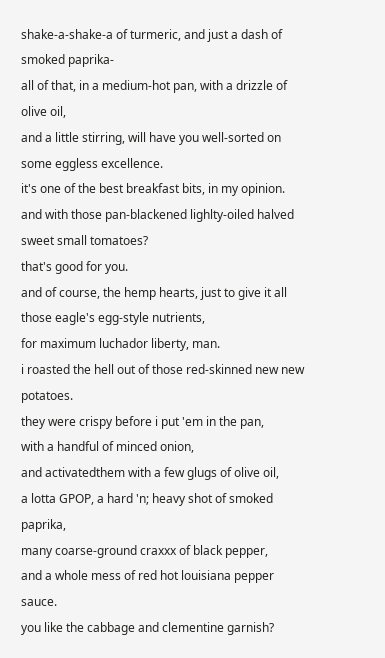shake-a-shake-a of turmeric, and just a dash of smoked paprika-
all of that, in a medium-hot pan, with a drizzle of olive oil,
and a little stirring, will have you well-sorted on some eggless excellence.
it's one of the best breakfast bits, in my opinion.
and with those pan-blackened lighlty-oiled halved sweet small tomatoes?
that's good for you.
and of course, the hemp hearts, just to give it all those eagle's egg-style nutrients,
for maximum luchador liberty, man.
i roasted the hell out of those red-skinned new new potatoes.
they were crispy before i put 'em in the pan,
with a handful of minced onion,
and activatedthem with a few glugs of olive oil,
a lotta GPOP, a hard 'n; heavy shot of smoked paprika,
many coarse-ground craxxx of black pepper,
and a whole mess of red hot louisiana pepper sauce.
you like the cabbage and clementine garnish?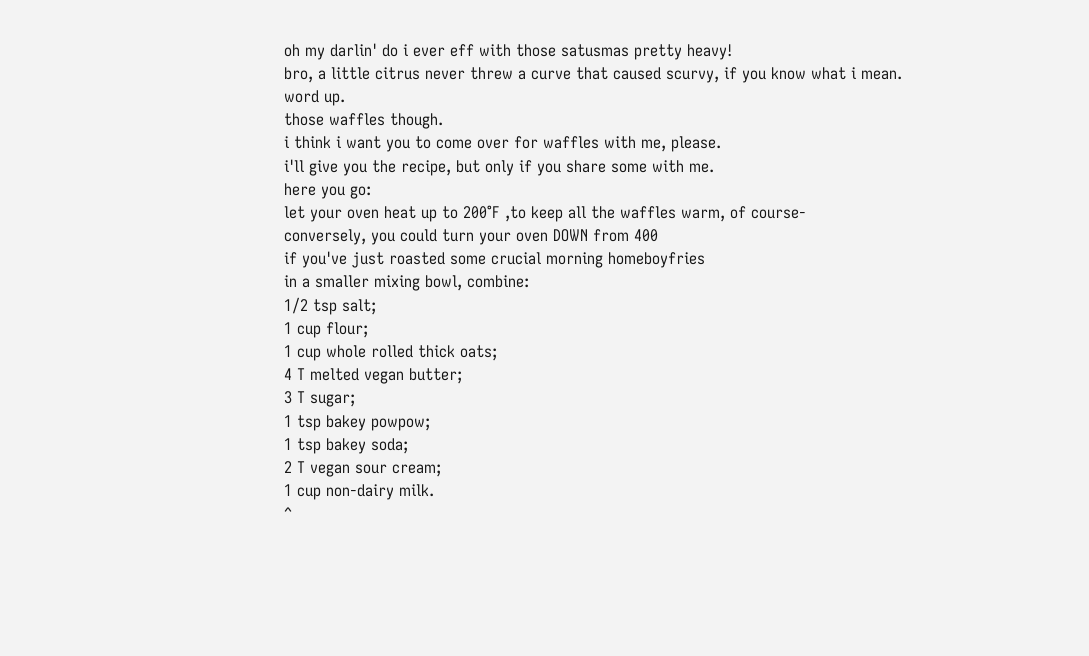oh my darlin' do i ever eff with those satusmas pretty heavy!
bro, a little citrus never threw a curve that caused scurvy, if you know what i mean.
word up.
those waffles though.
i think i want you to come over for waffles with me, please.
i'll give you the recipe, but only if you share some with me.
here you go:
let your oven heat up to 200℉ ,to keep all the waffles warm, of course-
conversely, you could turn your oven DOWN from 400
if you've just roasted some crucial morning homeboyfries
in a smaller mixing bowl, combine:
1/2 tsp salt;
1 cup flour;
1 cup whole rolled thick oats;
4 T melted vegan butter;
3 T sugar;
1 tsp bakey powpow;
1 tsp bakey soda;
2 T vegan sour cream;
1 cup non-dairy milk.
^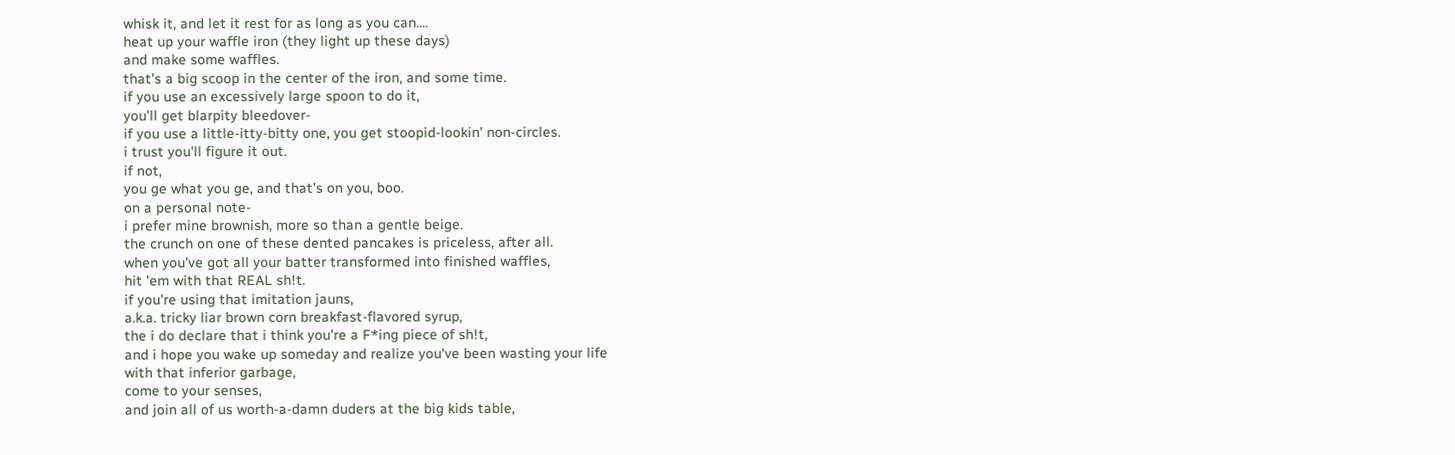whisk it, and let it rest for as long as you can....
heat up your waffle iron (they light up these days)
and make some waffles.
that's a big scoop in the center of the iron, and some time.
if you use an excessively large spoon to do it,
you'll get blarpity bleedover-
if you use a little-itty-bitty one, you get stoopid-lookin' non-circles.
i trust you'll figure it out.
if not,
you ge what you ge, and that's on you, boo.
on a personal note-
i prefer mine brownish, more so than a gentle beige.
the crunch on one of these dented pancakes is priceless, after all.
when you've got all your batter transformed into finished waffles,
hit 'em with that REAL sh!t.
if you're using that imitation jauns,
a.k.a. tricky liar brown corn breakfast-flavored syrup,
the i do declare that i think you're a F*ing piece of sh!t,
and i hope you wake up someday and realize you've been wasting your life
with that inferior garbage,
come to your senses,
and join all of us worth-a-damn duders at the big kids table,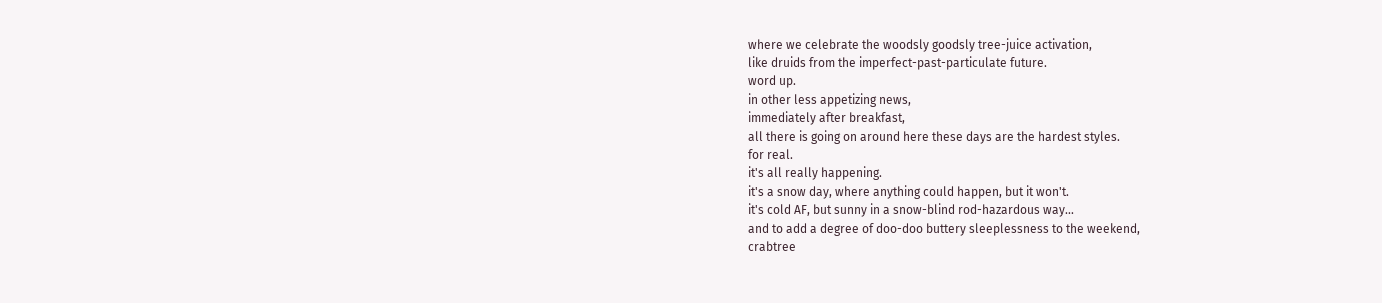where we celebrate the woodsly goodsly tree-juice activation,
like druids from the imperfect-past-particulate future.
word up.
in other less appetizing news,
immediately after breakfast,
all there is going on around here these days are the hardest styles.
for real.
it's all really happening.
it's a snow day, where anything could happen, but it won't.
it's cold AF, but sunny in a snow-blind rod-hazardous way...
and to add a degree of doo-doo buttery sleeplessness to the weekend,
crabtree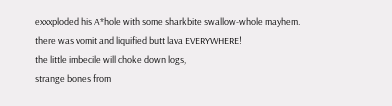exxxploded his A*hole with some sharkbite swallow-whole mayhem.
there was vomit and liquified butt lava EVERYWHERE!
the little imbecile will choke down logs,
strange bones from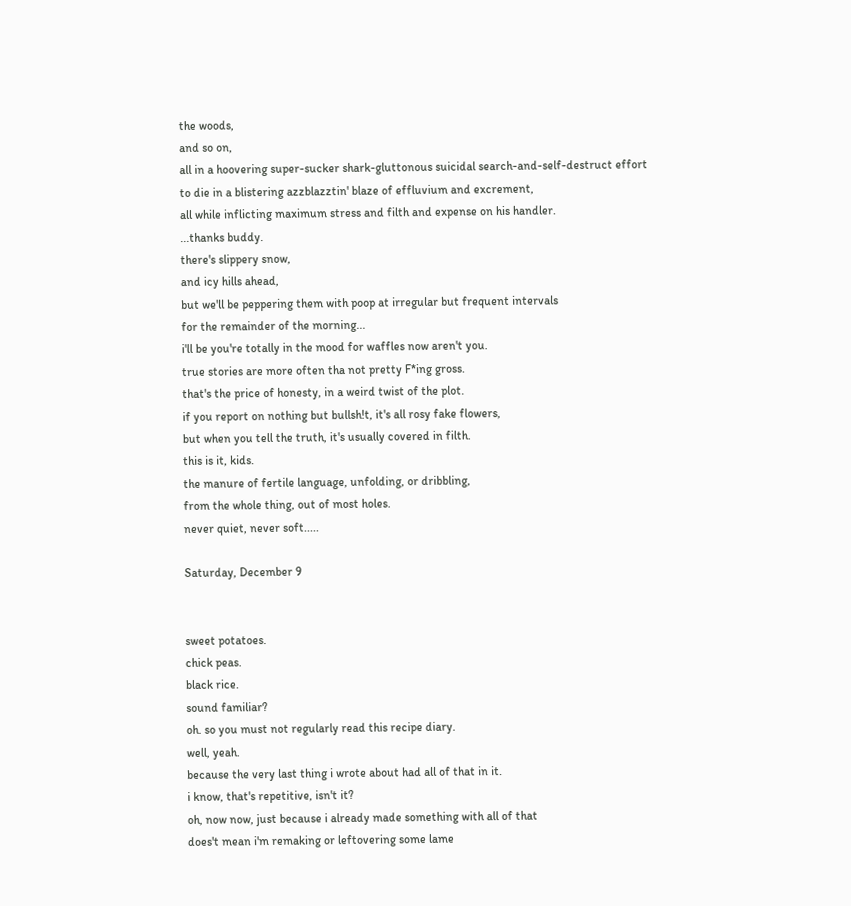the woods,
and so on,
all in a hoovering super-sucker shark-gluttonous suicidal search-and-self-destruct effort
to die in a blistering azzblazztin' blaze of effluvium and excrement,
all while inflicting maximum stress and filth and expense on his handler.
...thanks buddy.
there's slippery snow,
and icy hills ahead,
but we'll be peppering them with poop at irregular but frequent intervals
for the remainder of the morning...
i'll be you're totally in the mood for waffles now aren't you.
true stories are more often tha not pretty F*ing gross.
that's the price of honesty, in a weird twist of the plot.
if you report on nothing but bullsh!t, it's all rosy fake flowers,
but when you tell the truth, it's usually covered in filth.
this is it, kids.
the manure of fertile language, unfolding, or dribbling,
from the whole thing, out of most holes.
never quiet, never soft.....

Saturday, December 9


sweet potatoes.
chick peas.
black rice.
sound familiar?
oh. so you must not regularly read this recipe diary.
well, yeah.
because the very last thing i wrote about had all of that in it.
i know, that's repetitive, isn't it?
oh, now now, just because i already made something with all of that
does't mean i'm remaking or leftovering some lame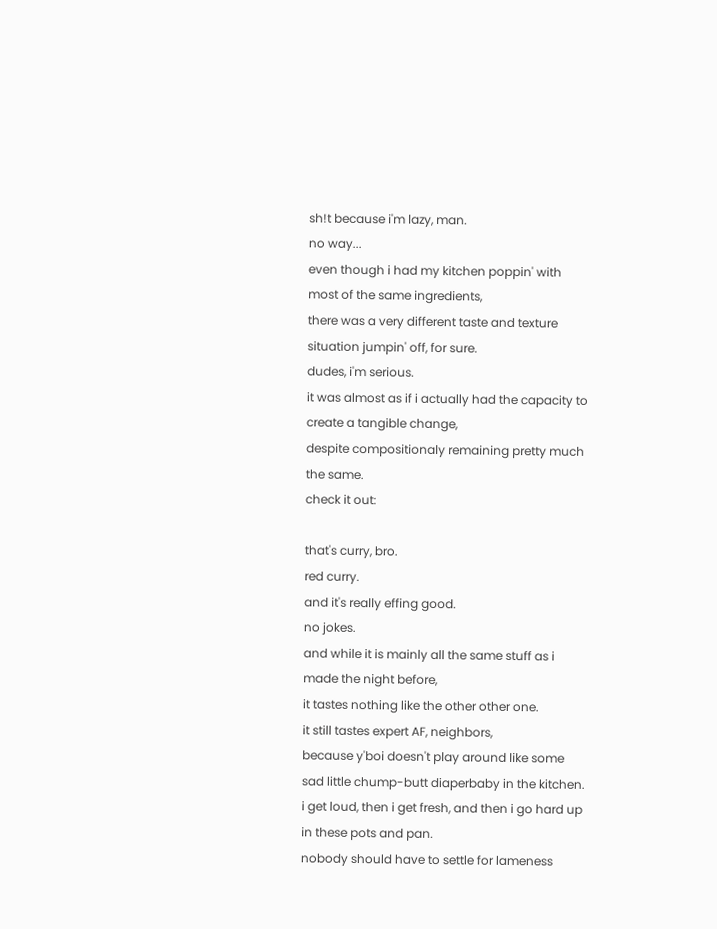sh!t because i'm lazy, man.
no way...
even though i had my kitchen poppin' with most of the same ingredients,
there was a very different taste and texture situation jumpin' off, for sure.
dudes, i'm serious.
it was almost as if i actually had the capacity to create a tangible change,
despite compositionaly remaining pretty much the same.
check it out:

that's curry, bro.
red curry.
and it's really effing good.
no jokes.
and while it is mainly all the same stuff as i made the night before,
it tastes nothing like the other other one.
it still tastes expert AF, neighbors,
because y'boi doesn't play around like some sad little chump-butt diaperbaby in the kitchen.
i get loud, then i get fresh, and then i go hard up in these pots and pan.
nobody should have to settle for lameness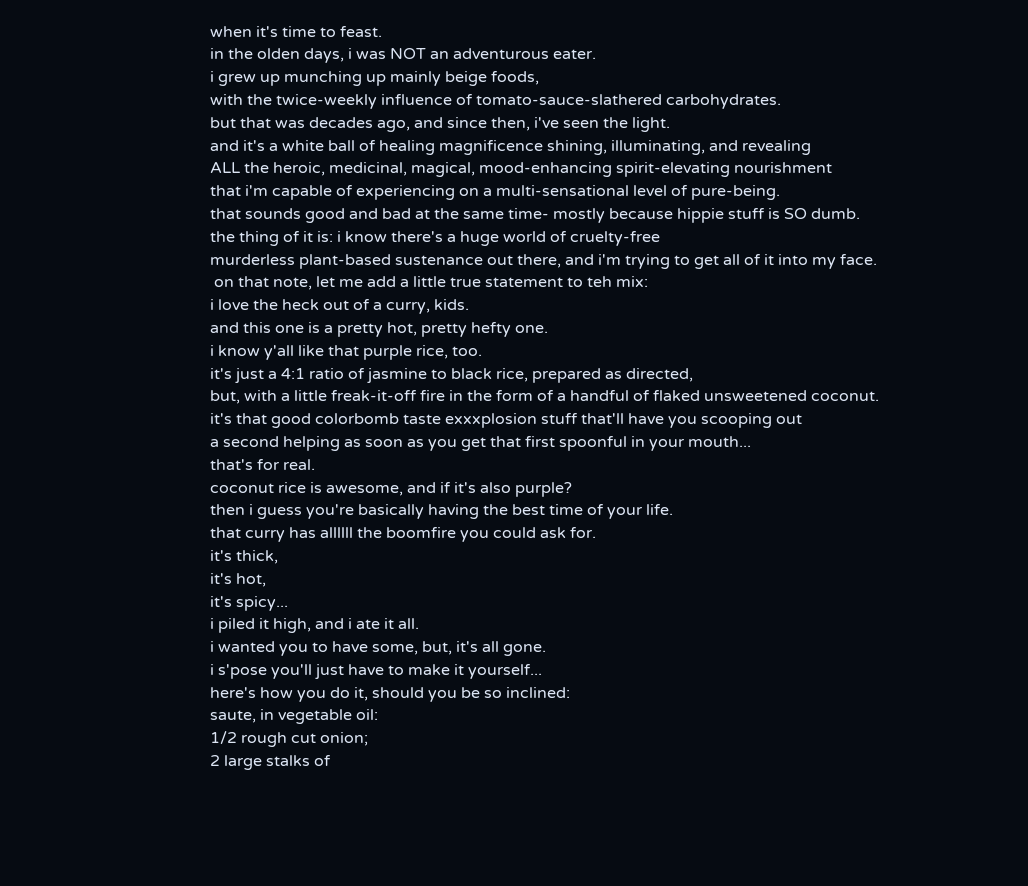when it's time to feast.
in the olden days, i was NOT an adventurous eater.
i grew up munching up mainly beige foods,
with the twice-weekly influence of tomato-sauce-slathered carbohydrates.
but that was decades ago, and since then, i've seen the light.
and it's a white ball of healing magnificence shining, illuminating, and revealing
ALL the heroic, medicinal, magical, mood-enhancing spirit-elevating nourishment
that i'm capable of experiencing on a multi-sensational level of pure-being.
that sounds good and bad at the same time- mostly because hippie stuff is SO dumb.
the thing of it is: i know there's a huge world of cruelty-free
murderless plant-based sustenance out there, and i'm trying to get all of it into my face.
 on that note, let me add a little true statement to teh mix:
i love the heck out of a curry, kids.
and this one is a pretty hot, pretty hefty one.
i know y'all like that purple rice, too.
it's just a 4:1 ratio of jasmine to black rice, prepared as directed,
but, with a little freak-it-off fire in the form of a handful of flaked unsweetened coconut.
it's that good colorbomb taste exxxplosion stuff that'll have you scooping out
a second helping as soon as you get that first spoonful in your mouth...
that's for real.
coconut rice is awesome, and if it's also purple?
then i guess you're basically having the best time of your life.
that curry has allllll the boomfire you could ask for.
it's thick,
it's hot,
it's spicy...
i piled it high, and i ate it all.
i wanted you to have some, but, it's all gone.
i s'pose you'll just have to make it yourself...
here's how you do it, should you be so inclined:
saute, in vegetable oil:
1/2 rough cut onion;
2 large stalks of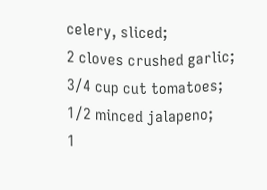celery, sliced;
2 cloves crushed garlic;
3/4 cup cut tomatoes;
1/2 minced jalapeno;
1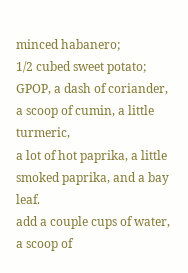minced habanero;
1/2 cubed sweet potato;
GPOP, a dash of coriander, a scoop of cumin, a little turmeric,
a lot of hot paprika, a little smoked paprika, and a bay leaf.
add a couple cups of water, a scoop of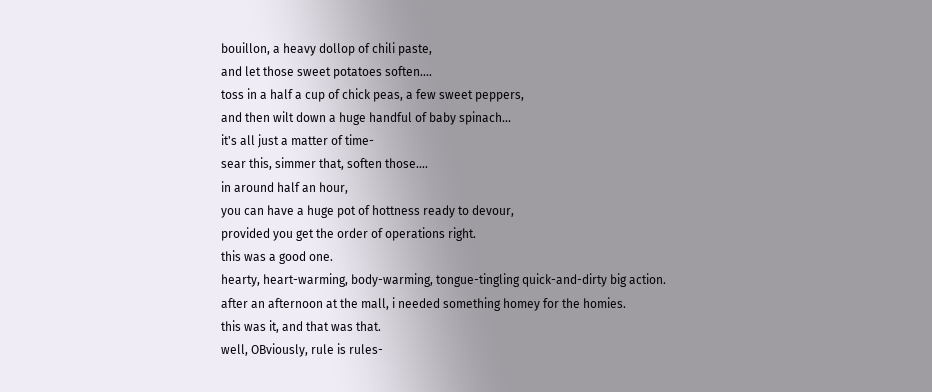bouillon, a heavy dollop of chili paste,
and let those sweet potatoes soften....
toss in a half a cup of chick peas, a few sweet peppers,
and then wilt down a huge handful of baby spinach...
it's all just a matter of time-
sear this, simmer that, soften those....
in around half an hour,
you can have a huge pot of hottness ready to devour,
provided you get the order of operations right.
this was a good one.
hearty, heart-warming, body-warming, tongue-tingling quick-and-dirty big action.
after an afternoon at the mall, i needed something homey for the homies.
this was it, and that was that.
well, OBviously, rule is rules-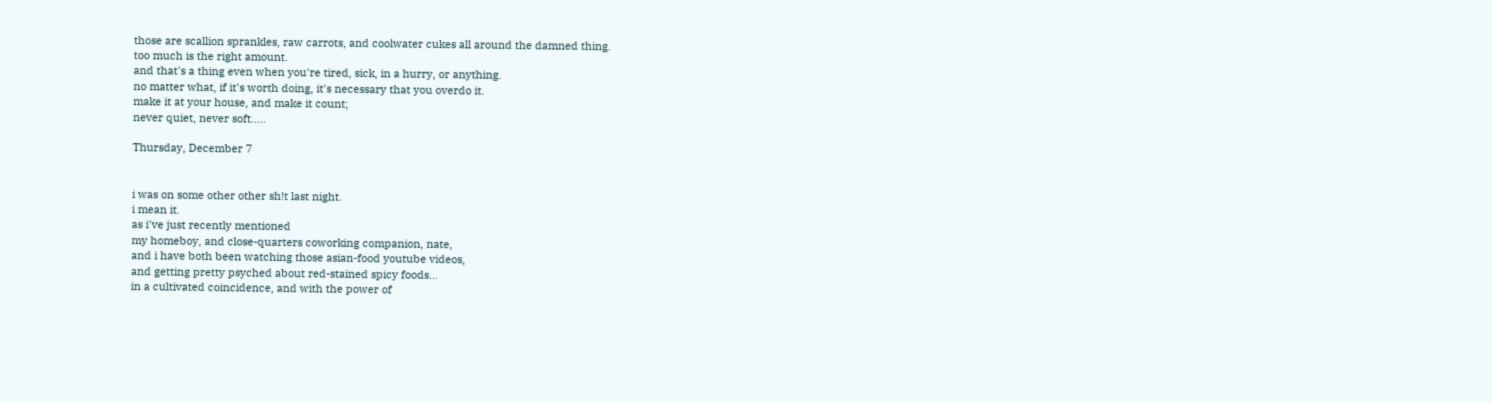those are scallion sprankles, raw carrots, and coolwater cukes all around the damned thing.
too much is the right amount.
and that's a thing even when you're tired, sick, in a hurry, or anything.
no matter what, if it's worth doing, it's necessary that you overdo it.
make it at your house, and make it count;
never quiet, never soft.....

Thursday, December 7


i was on some other other sh!t last night.
i mean it.
as i've just recently mentioned
my homeboy, and close-quarters coworking companion, nate,
and i have both been watching those asian-food youtube videos,
and getting pretty psyched about red-stained spicy foods...
in a cultivated coincidence, and with the power of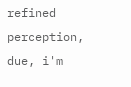refined perception,
due, i'm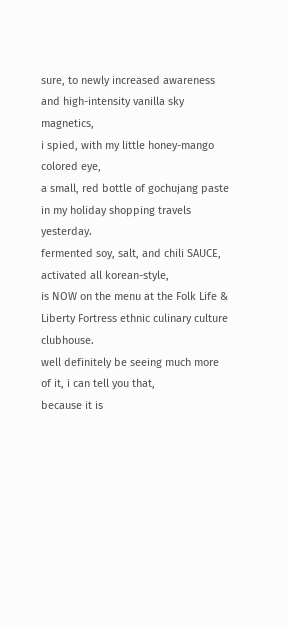sure, to newly increased awareness and high-intensity vanilla sky magnetics,
i spied, with my little honey-mango colored eye,
a small, red bottle of gochujang paste in my holiday shopping travels yesterday.
fermented soy, salt, and chili SAUCE, activated all korean-style,
is NOW on the menu at the Folk Life & Liberty Fortress ethnic culinary culture clubhouse.
well definitely be seeing much more of it, i can tell you that,
because it is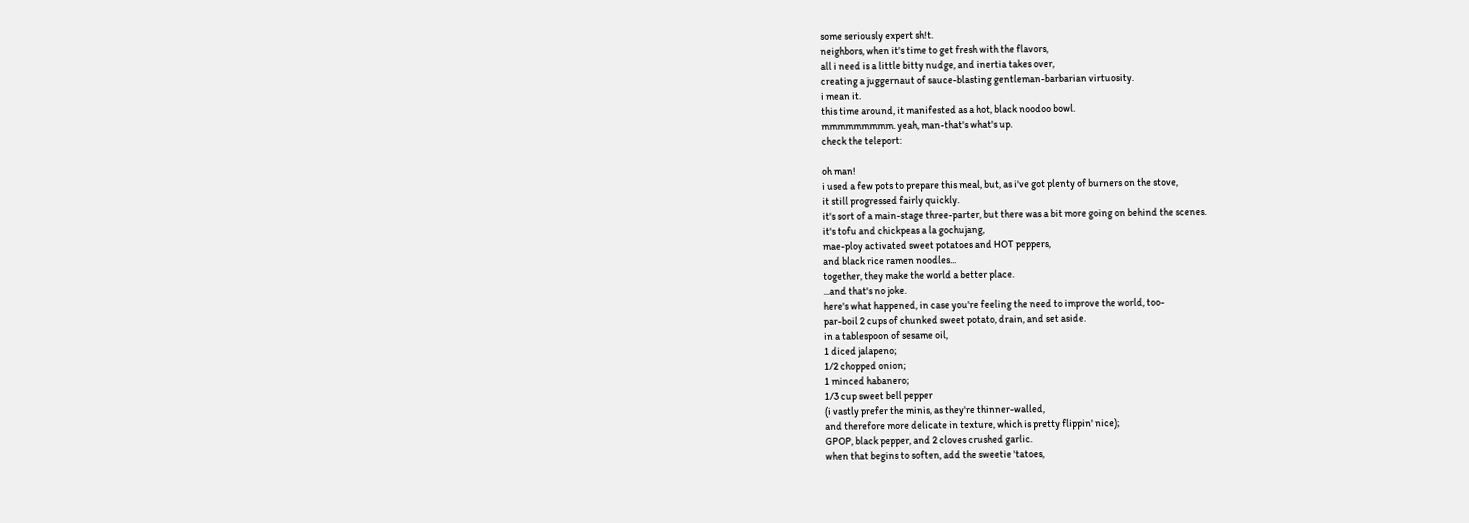some seriously expert sh!t.
neighbors, when it's time to get fresh with the flavors,
all i need is a little bitty nudge, and inertia takes over,
creating a juggernaut of sauce-blasting gentleman-barbarian virtuosity.
i mean it.
this time around, it manifested as a hot, black noodoo bowl.
mmmmmmmmm. yeah, man-that's what's up.
check the teleport:

oh man!
i used a few pots to prepare this meal, but, as i've got plenty of burners on the stove,
it still progressed fairly quickly.
it's sort of a main-stage three-parter, but there was a bit more going on behind the scenes.
it's tofu and chickpeas a la gochujang,
mae-ploy activated sweet potatoes and HOT peppers,
and black rice ramen noodles...
together, they make the world a better place.
...and that's no joke.
here's what happened, in case you're feeling the need to improve the world, too-
par-boil 2 cups of chunked sweet potato, drain, and set aside.
in a tablespoon of sesame oil,
1 diced jalapeno;
1/2 chopped onion;
1 minced habanero;
1/3 cup sweet bell pepper
(i vastly prefer the minis, as they're thinner-walled,
and therefore more delicate in texture, which is pretty flippin' nice);
GPOP, black pepper, and 2 cloves crushed garlic.
when that begins to soften, add the sweetie 'tatoes,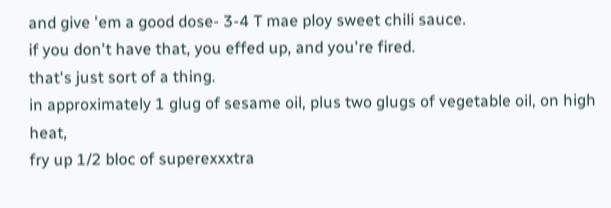and give 'em a good dose- 3-4 T mae ploy sweet chili sauce.
if you don't have that, you effed up, and you're fired.
that's just sort of a thing.
in approximately 1 glug of sesame oil, plus two glugs of vegetable oil, on high heat,
fry up 1/2 bloc of superexxxtra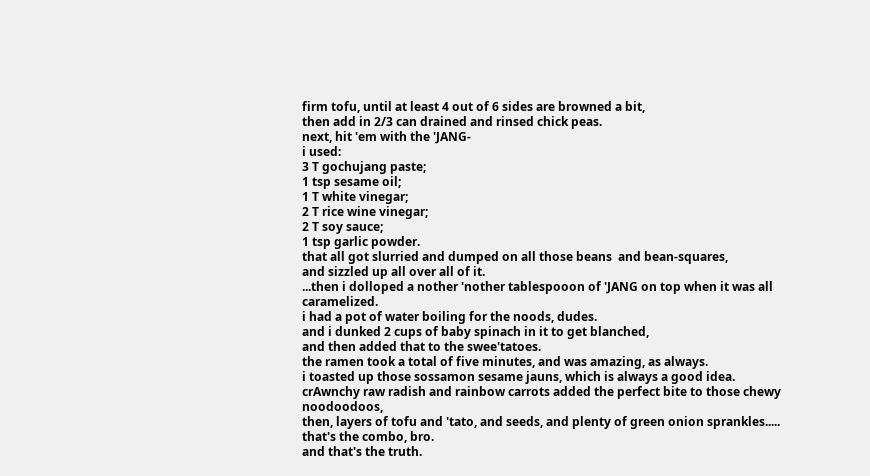firm tofu, until at least 4 out of 6 sides are browned a bit,
then add in 2/3 can drained and rinsed chick peas.
next, hit 'em with the 'JANG-
i used:
3 T gochujang paste;
1 tsp sesame oil;
1 T white vinegar;
2 T rice wine vinegar;
2 T soy sauce;
1 tsp garlic powder.
that all got slurried and dumped on all those beans  and bean-squares,
and sizzled up all over all of it.
...then i dolloped a nother 'nother tablespooon of 'JANG on top when it was all caramelized.
i had a pot of water boiling for the noods, dudes.
and i dunked 2 cups of baby spinach in it to get blanched,
and then added that to the swee'tatoes.
the ramen took a total of five minutes, and was amazing, as always.
i toasted up those sossamon sesame jauns, which is always a good idea.
crAwnchy raw radish and rainbow carrots added the perfect bite to those chewy noodoodoos,
then, layers of tofu and 'tato, and seeds, and plenty of green onion sprankles.....
that's the combo, bro.
and that's the truth.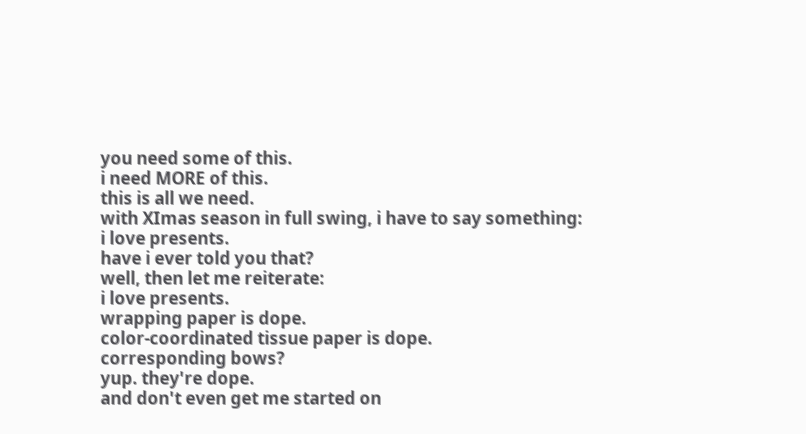you need some of this.
i need MORE of this.
this is all we need.
with XImas season in full swing, i have to say something:
i love presents.
have i ever told you that?
well, then let me reiterate:
i love presents.
wrapping paper is dope.
color-coordinated tissue paper is dope.
corresponding bows?
yup. they're dope.
and don't even get me started on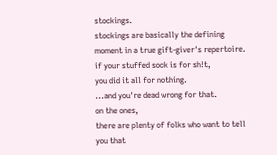stockings.
stockings are basically the defining moment in a true gift-giver's repertoire.
if your stuffed sock is for sh!t,
you did it all for nothing.
...and you're dead wrong for that.
on the ones,
there are plenty of folks who want to tell you that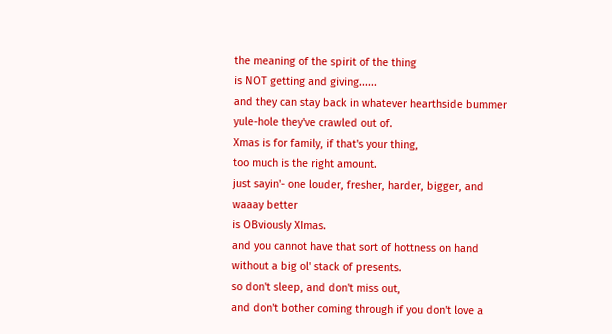the meaning of the spirit of the thing
is NOT getting and giving......
and they can stay back in whatever hearthside bummer yule-hole they've crawled out of.
Xmas is for family, if that's your thing,
too much is the right amount.
just sayin'- one louder, fresher, harder, bigger, and waaay better
is OBviously XImas.
and you cannot have that sort of hottness on hand without a big ol' stack of presents.
so don't sleep, and don't miss out,
and don't bother coming through if you don't love a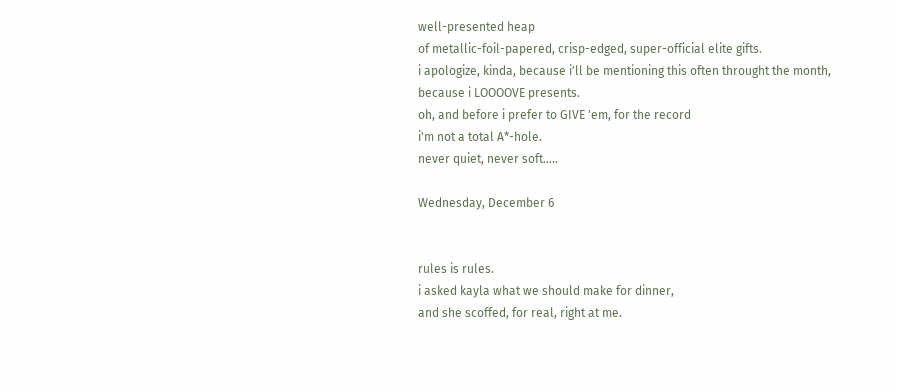well-presented heap
of metallic-foil-papered, crisp-edged, super-official elite gifts.
i apologize, kinda, because i'll be mentioning this often throught the month,
because i LOOOOVE presents.
oh, and before i prefer to GIVE 'em, for the record
i'm not a total A*-hole.
never quiet, never soft.....

Wednesday, December 6


rules is rules.
i asked kayla what we should make for dinner,
and she scoffed, for real, right at me.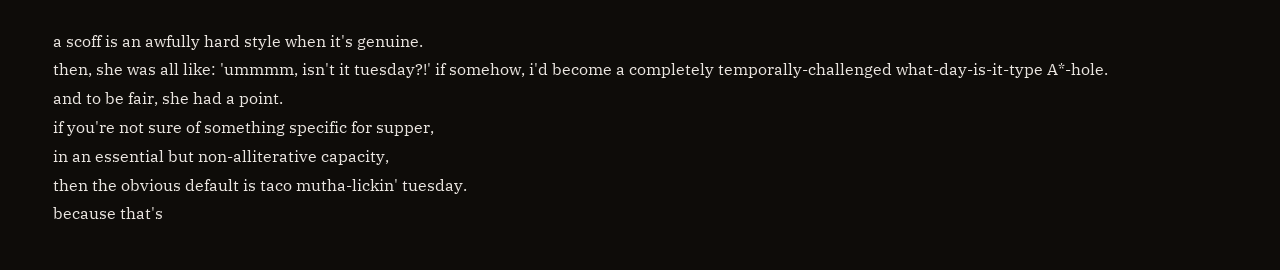a scoff is an awfully hard style when it's genuine.
then, she was all like: 'ummmm, isn't it tuesday?!' if somehow, i'd become a completely temporally-challenged what-day-is-it-type A*-hole.
and to be fair, she had a point.
if you're not sure of something specific for supper,
in an essential but non-alliterative capacity,
then the obvious default is taco mutha-lickin' tuesday.
because that's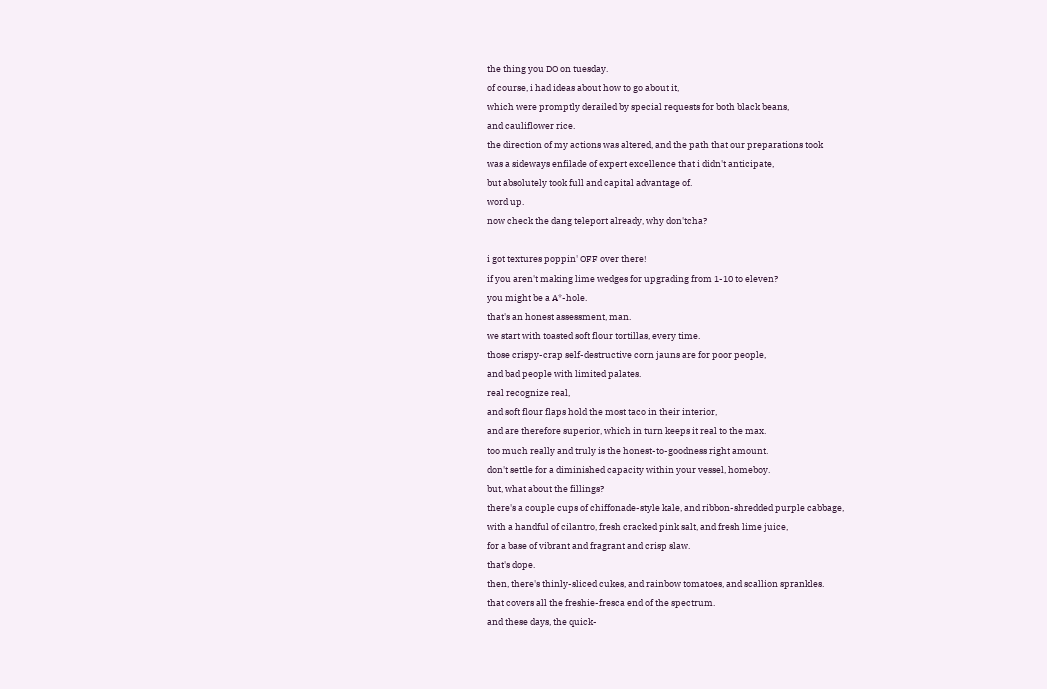the thing you DO on tuesday.
of course, i had ideas about how to go about it,
which were promptly derailed by special requests for both black beans,
and cauliflower rice.
the direction of my actions was altered, and the path that our preparations took
was a sideways enfilade of expert excellence that i didn't anticipate,
but absolutely took full and capital advantage of.
word up.
now check the dang teleport already, why don'tcha?

i got textures poppin' OFF over there!
if you aren't making lime wedges for upgrading from 1-10 to eleven?
you might be a A*-hole.
that's an honest assessment, man.
we start with toasted soft flour tortillas, every time.
those crispy-crap self-destructive corn jauns are for poor people,
and bad people with limited palates.
real recognize real,
and soft flour flaps hold the most taco in their interior,
and are therefore superior, which in turn keeps it real to the max.
too much really and truly is the honest-to-goodness right amount.
don't settle for a diminished capacity within your vessel, homeboy.
but, what about the fillings?
there's a couple cups of chiffonade-style kale, and ribbon-shredded purple cabbage,
with a handful of cilantro, fresh cracked pink salt, and fresh lime juice,
for a base of vibrant and fragrant and crisp slaw.
that's dope.
then, there's thinly-sliced cukes, and rainbow tomatoes, and scallion sprankles.
that covers all the freshie-fresca end of the spectrum.
and these days, the quick-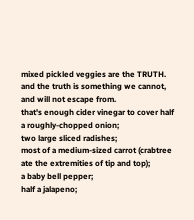mixed pickled veggies are the TRUTH.
and the truth is something we cannot, and will not escape from.
that's enough cider vinegar to cover half a roughly-chopped onion;
two large sliced radishes;
most of a medium-sized carrot (crabtree ate the extremities of tip and top);
a baby bell pepper;
half a jalapeno;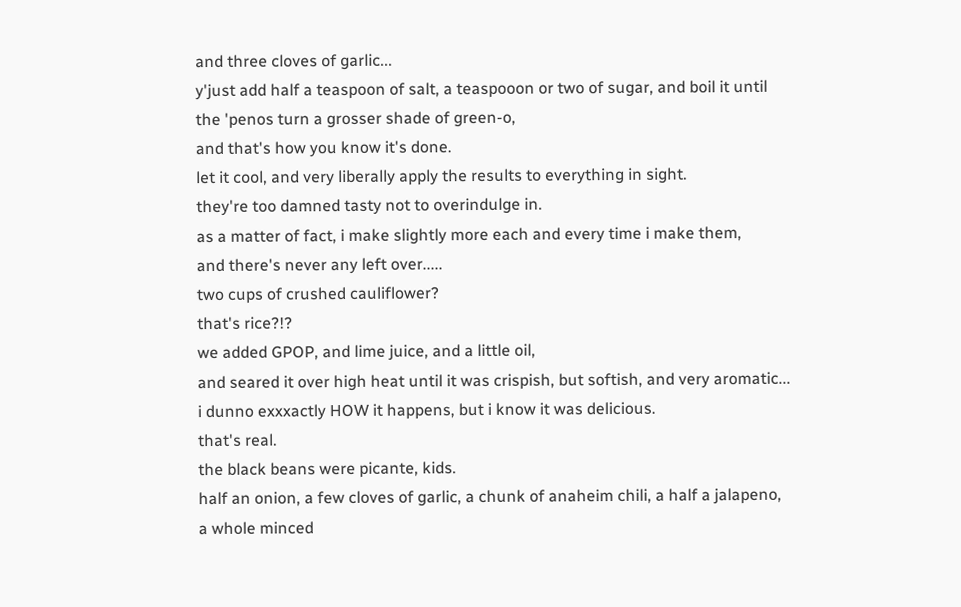and three cloves of garlic...
y'just add half a teaspoon of salt, a teaspooon or two of sugar, and boil it until
the 'penos turn a grosser shade of green-o,
and that's how you know it's done.
let it cool, and very liberally apply the results to everything in sight.
they're too damned tasty not to overindulge in.
as a matter of fact, i make slightly more each and every time i make them,
and there's never any left over.....
two cups of crushed cauliflower?
that's rice?!?
we added GPOP, and lime juice, and a little oil,
and seared it over high heat until it was crispish, but softish, and very aromatic...
i dunno exxxactly HOW it happens, but i know it was delicious.
that's real.
the black beans were picante, kids.
half an onion, a few cloves of garlic, a chunk of anaheim chili, a half a jalapeno,
a whole minced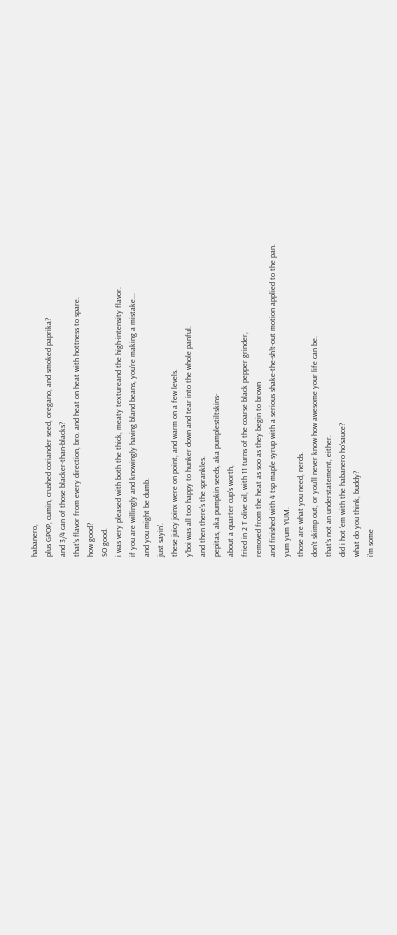habanero,
plus GPOP, cumin, crushed coriander seed, oregano, and smoked paprika?
and 3/4 can of those blacker-than-blacks?
that's flavor from every direction, bro. and heat on heat with hottness to spare.
how good?
SO good.
i was very pleased with both the thick, meaty textureand the high-intensity flavor.
if you are willingly and knowingly having bland beans, you're making a mistake...
and you might be dumb.
just sayin'.
these juicy joinx were on point, and warm on a few levels.
y'boi was all too happy to hunker down and tear into the whole panful.
and then there's the sprankles.
pepitas, aka pumpkin seeds, aka pumplestiltskins-
about a quarter cup's worth,
fried in 2 T olive oil, with 11 turns of the coarse black pepper grinder,
removed from the heat as soo as they begin to brown
and finished with 4 tsp maple syrup with a serious shake-the-sh!t-out motion applied to the pan.
yum yum YUM.
those are what you need, nerds.
don't skimp out, or you'll never know how awesome your life can be.
that's not an understatement, either.
did i hot 'em with the habanero ho'sauce?
what do you think, buddy?
i'm some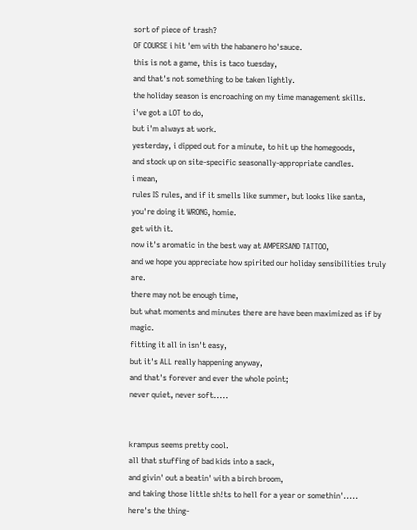sort of piece of trash?
OF COURSE i hit 'em with the habanero ho'sauce.
this is not a game, this is taco tuesday,
and that's not something to be taken lightly.
the holiday season is encroaching on my time management skills.
i've got a LOT to do,
but i'm always at work.
yesterday, i dipped out for a minute, to hit up the homegoods,
and stock up on site-specific seasonally-appropriate candles.
i mean,
rules IS rules, and if it smells like summer, but looks like santa,
you're doing it WRONG, homie.
get with it.
now it's aromatic in the best way at AMPERSAND TATTOO,
and we hope you appreciate how spirited our holiday sensibilities truly are.
there may not be enough time,
but what moments and minutes there are have been maximized as if by magic.
fitting it all in isn't easy,
but it's ALL really happening anyway,
and that's forever and ever the whole point;
never quiet, never soft.....


krampus seems pretty cool.
all that stuffing of bad kids into a sack,
and givin' out a beatin' with a birch broom,
and taking those little sh!ts to hell for a year or somethin'.....
here's the thing-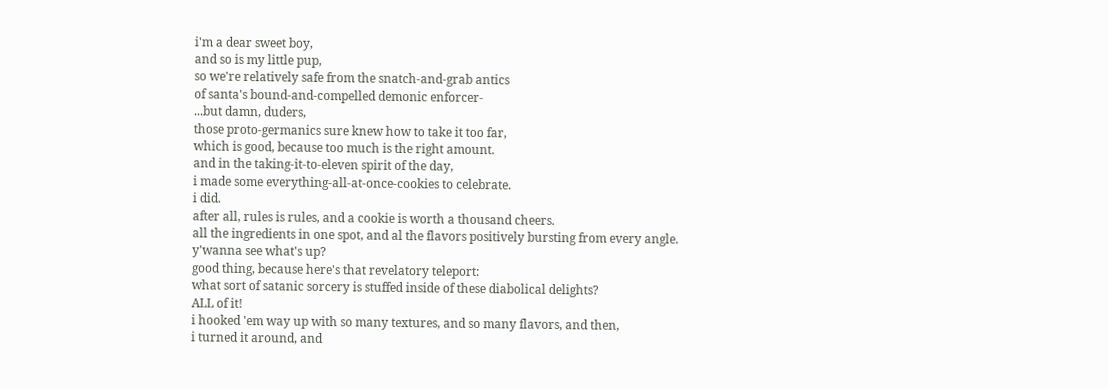i'm a dear sweet boy,
and so is my little pup,
so we're relatively safe from the snatch-and-grab antics
of santa's bound-and-compelled demonic enforcer-
...but damn, duders,
those proto-germanics sure knew how to take it too far,
which is good, because too much is the right amount.
and in the taking-it-to-eleven spirit of the day,
i made some everything-all-at-once-cookies to celebrate.
i did.
after all, rules is rules, and a cookie is worth a thousand cheers.
all the ingredients in one spot, and al the flavors positively bursting from every angle.
y'wanna see what's up?
good thing, because here's that revelatory teleport:
what sort of satanic sorcery is stuffed inside of these diabolical delights?
ALL of it!
i hooked 'em way up with so many textures, and so many flavors, and then,
i turned it around, and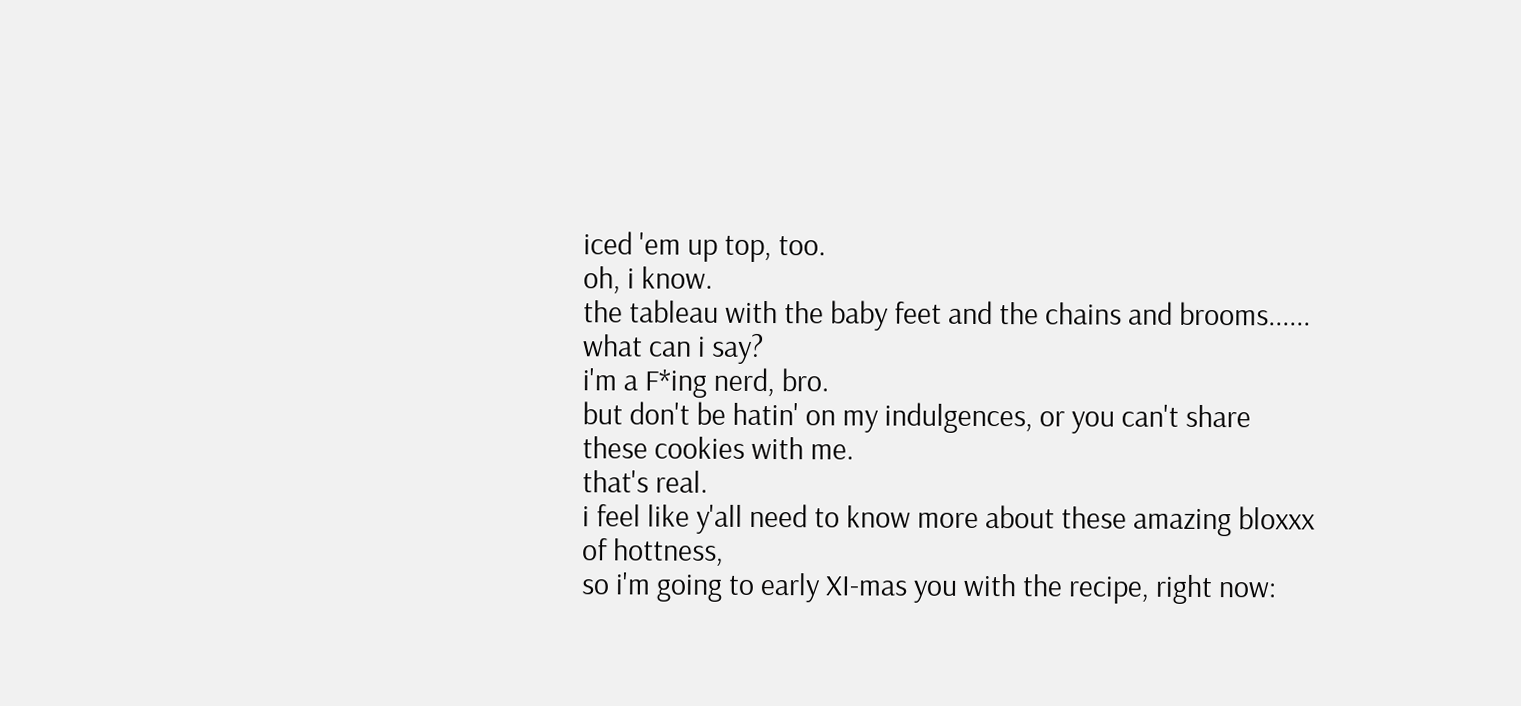iced 'em up top, too.
oh, i know.
the tableau with the baby feet and the chains and brooms......
what can i say?
i'm a F*ing nerd, bro.
but don't be hatin' on my indulgences, or you can't share these cookies with me.
that's real.
i feel like y'all need to know more about these amazing bloxxx of hottness,
so i'm going to early XI-mas you with the recipe, right now: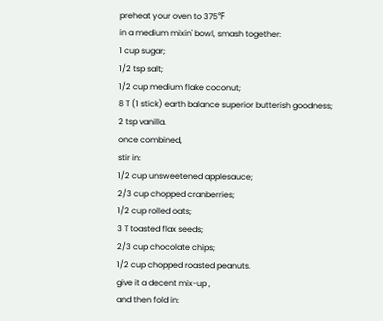preheat your oven to 375℉
in a medium mixin' bowl, smash together:
1 cup sugar;
1/2 tsp salt;
1/2 cup medium flake coconut;
8 T (1 stick) earth balance superior butterish goodness;
2 tsp vanilla.
once combined,
stir in:
1/2 cup unsweetened applesauce;
2/3 cup chopped cranberries;
1/2 cup rolled oats;
3 T toasted flax seeds;
2/3 cup chocolate chips;
1/2 cup chopped roasted peanuts.
give it a decent mix-up ,
and then fold in: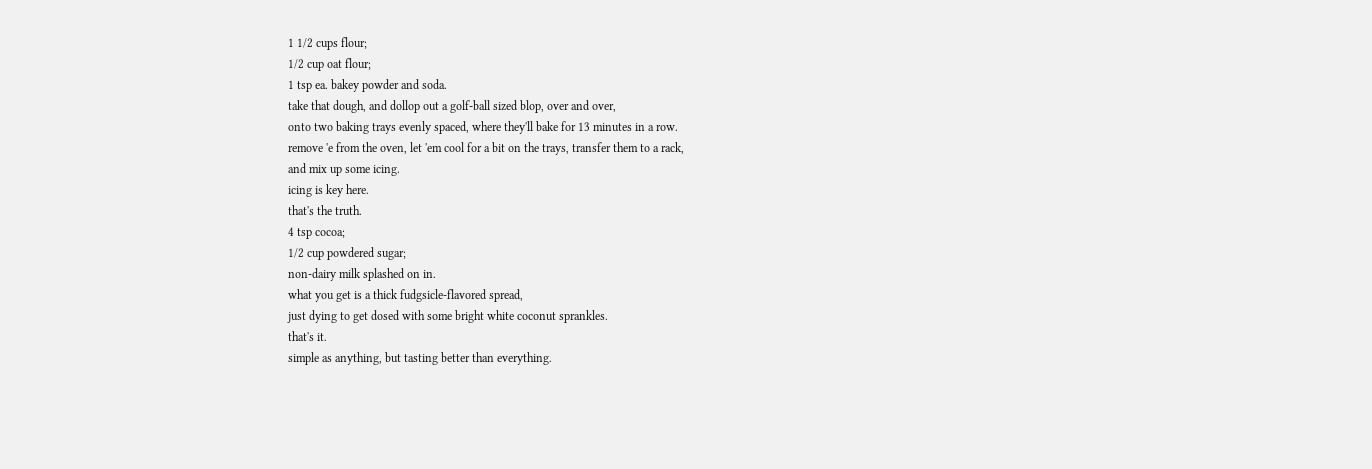1 1/2 cups flour;
1/2 cup oat flour;
1 tsp ea. bakey powder and soda.
take that dough, and dollop out a golf-ball sized blop, over and over,
onto two baking trays evenly spaced, where they'll bake for 13 minutes in a row.
remove 'e from the oven, let 'em cool for a bit on the trays, transfer them to a rack,
and mix up some icing.
icing is key here.
that's the truth.
4 tsp cocoa;
1/2 cup powdered sugar;
non-dairy milk splashed on in.
what you get is a thick fudgsicle-flavored spread,
just dying to get dosed with some bright white coconut sprankles.
that's it.
simple as anything, but tasting better than everything.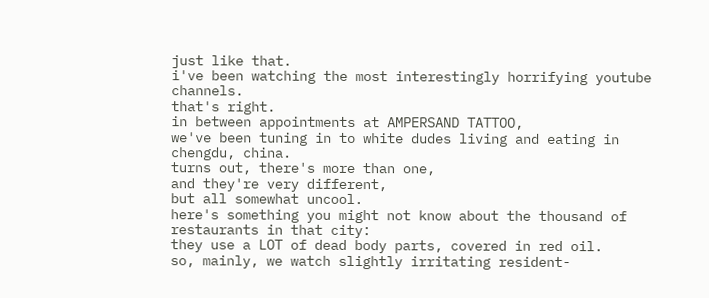just like that.
i've been watching the most interestingly horrifying youtube channels.
that's right.
in between appointments at AMPERSAND TATTOO,
we've been tuning in to white dudes living and eating in chengdu, china.
turns out, there's more than one,
and they're very different,
but all somewhat uncool.
here's something you might not know about the thousand of restaurants in that city:
they use a LOT of dead body parts, covered in red oil.
so, mainly, we watch slightly irritating resident-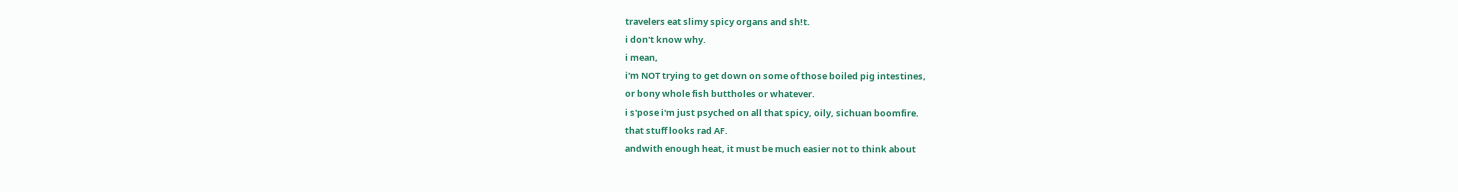travelers eat slimy spicy organs and sh!t.
i don't know why.
i mean,
i'm NOT trying to get down on some of those boiled pig intestines,
or bony whole fish buttholes or whatever.
i s'pose i'm just psyched on all that spicy, oily, sichuan boomfire.
that stuff looks rad AF.
andwith enough heat, it must be much easier not to think about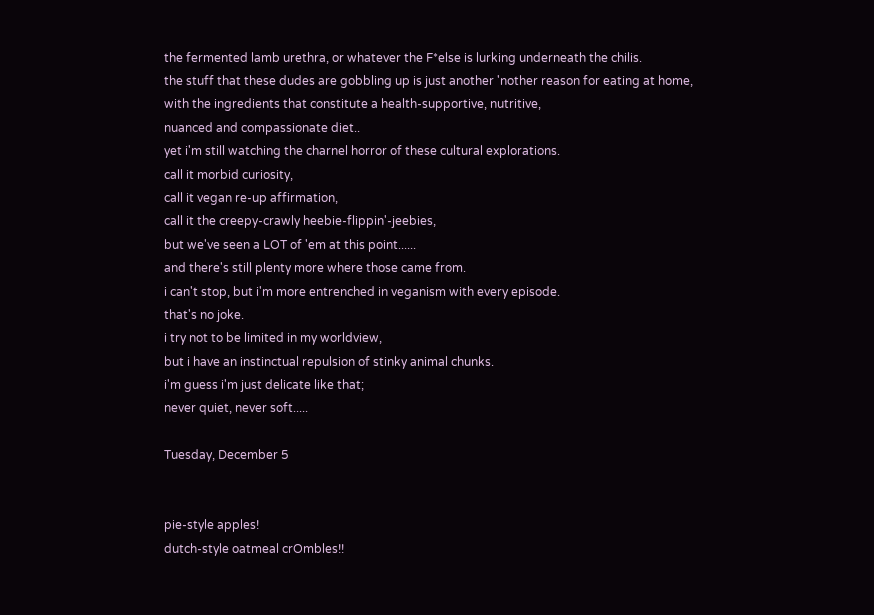the fermented lamb urethra, or whatever the F*else is lurking underneath the chilis.
the stuff that these dudes are gobbling up is just another 'nother reason for eating at home,
with the ingredients that constitute a health-supportive, nutritive,
nuanced and compassionate diet..
yet i'm still watching the charnel horror of these cultural explorations.
call it morbid curiosity,
call it vegan re-up affirmation,
call it the creepy-crawly heebie-flippin'-jeebies,
but we've seen a LOT of 'em at this point......
and there's still plenty more where those came from.
i can't stop, but i'm more entrenched in veganism with every episode.
that's no joke.
i try not to be limited in my worldview,
but i have an instinctual repulsion of stinky animal chunks.
i'm guess i'm just delicate like that;
never quiet, never soft.....

Tuesday, December 5


pie-style apples!
dutch-style oatmeal crOmbles!!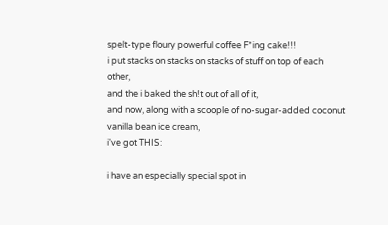spelt-type floury powerful coffee F*ing cake!!!
i put stacks on stacks on stacks of stuff on top of each other,
and the i baked the sh!t out of all of it,
and now, along with a scoople of no-sugar-added coconut vanilla bean ice cream,
i've got THIS:

i have an especially special spot in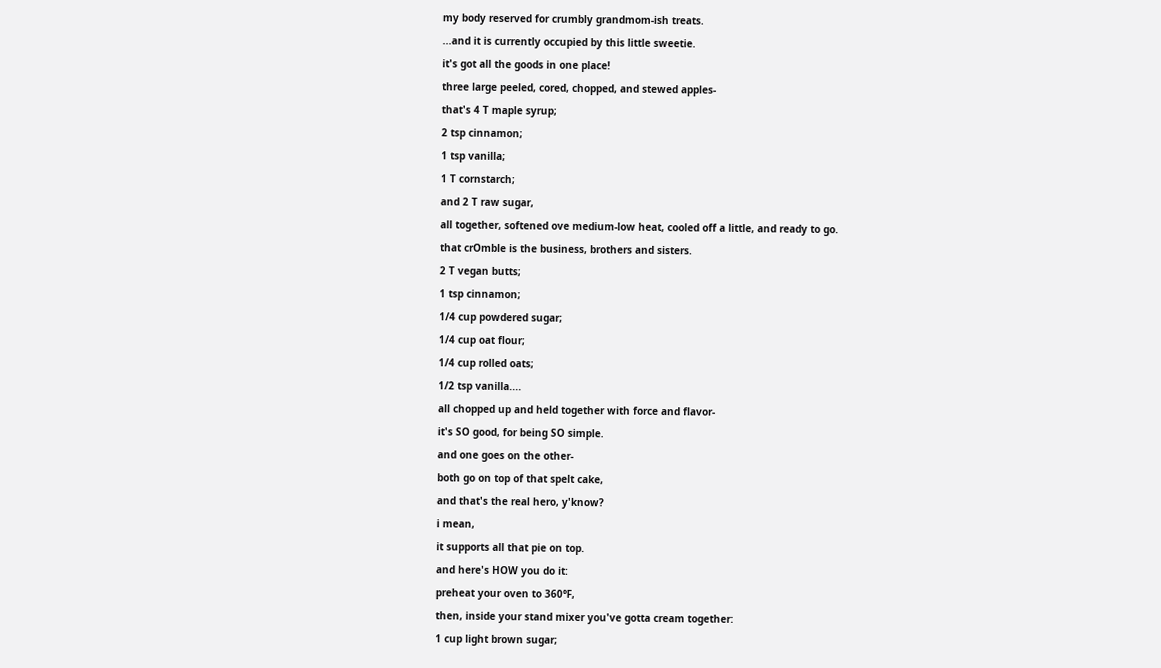my body reserved for crumbly grandmom-ish treats.
...and it is currently occupied by this little sweetie.
it's got all the goods in one place!
three large peeled, cored, chopped, and stewed apples-
that's 4 T maple syrup;
2 tsp cinnamon;
1 tsp vanilla;
1 T cornstarch;
and 2 T raw sugar,
all together, softened ove medium-low heat, cooled off a little, and ready to go.
that crOmble is the business, brothers and sisters.
2 T vegan butts;
1 tsp cinnamon;
1/4 cup powdered sugar;
1/4 cup oat flour;
1/4 cup rolled oats;
1/2 tsp vanilla....
all chopped up and held together with force and flavor-
it's SO good, for being SO simple.
and one goes on the other-
both go on top of that spelt cake,
and that's the real hero, y'know?
i mean,
it supports all that pie on top.
and here's HOW you do it:
preheat your oven to 360℉,
then, inside your stand mixer you've gotta cream together:
1 cup light brown sugar;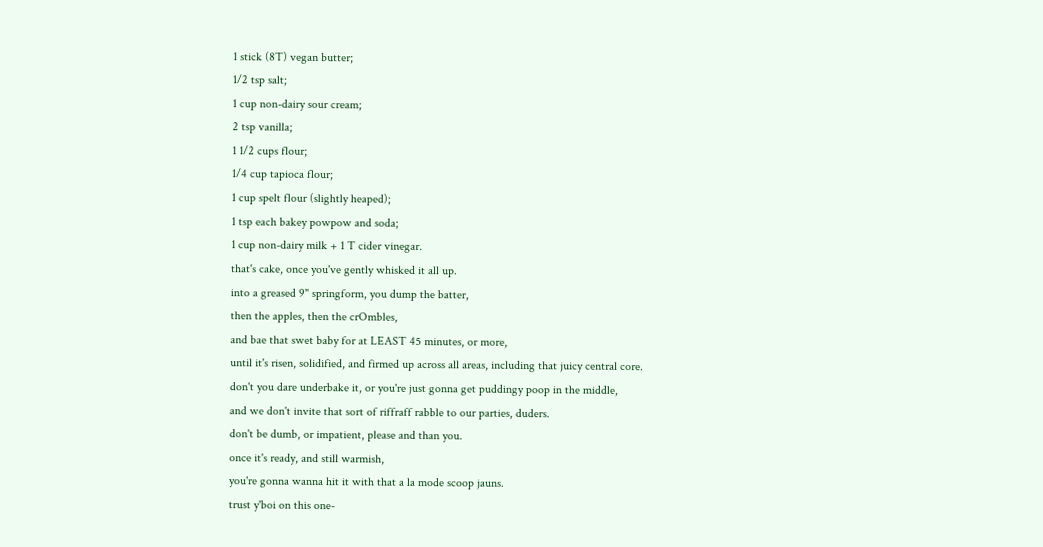1 stick (8T) vegan butter;
1/2 tsp salt;
1 cup non-dairy sour cream;
2 tsp vanilla;
1 1/2 cups flour;
1/4 cup tapioca flour;
1 cup spelt flour (slightly heaped);
1 tsp each bakey powpow and soda;
1 cup non-dairy milk + 1 T cider vinegar.
that's cake, once you've gently whisked it all up.
into a greased 9" springform, you dump the batter,
then the apples, then the crOmbles,
and bae that swet baby for at LEAST 45 minutes, or more,
until it's risen, solidified, and firmed up across all areas, including that juicy central core.
don't you dare underbake it, or you're just gonna get puddingy poop in the middle,
and we don't invite that sort of riffraff rabble to our parties, duders.
don't be dumb, or impatient, please and than you.
once it's ready, and still warmish,
you're gonna wanna hit it with that a la mode scoop jauns.
trust y'boi on this one-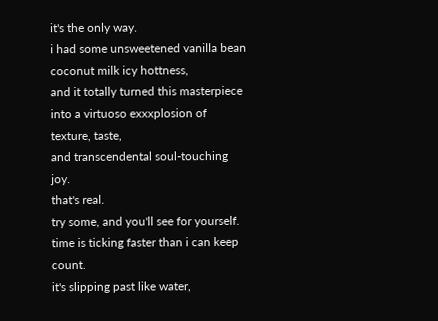it's the only way.
i had some unsweetened vanilla bean coconut milk icy hottness,
and it totally turned this masterpiece into a virtuoso exxxplosion of texture, taste,
and transcendental soul-touching joy.
that's real.
try some, and you'll see for yourself.
time is ticking faster than i can keep count.
it's slipping past like water,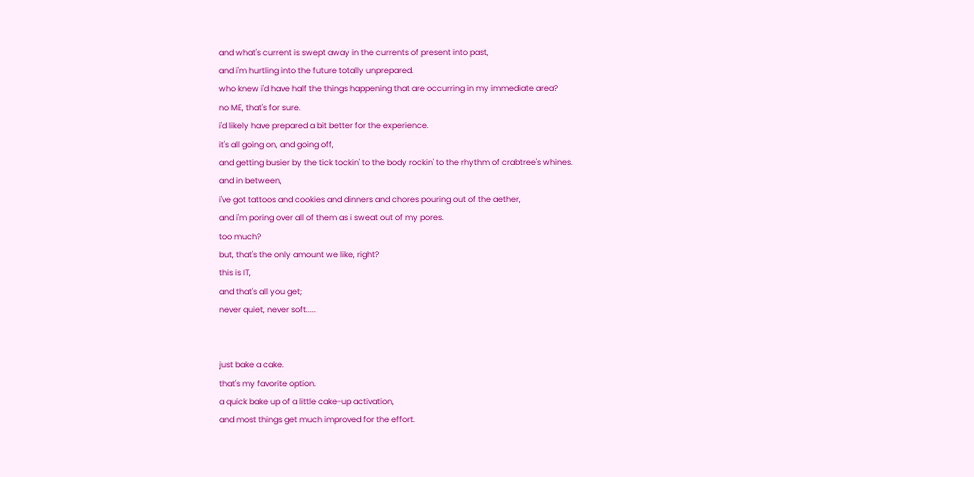and what's current is swept away in the currents of present into past,
and i'm hurtling into the future totally unprepared.
who knew i'd have half the things happening that are occurring in my immediate area?
no ME, that's for sure.
i'd likely have prepared a bit better for the experience.
it's all going on, and going off,
and getting busier by the tick tockin' to the body rockin' to the rhythm of crabtree's whines.
and in between,
i've got tattoos and cookies and dinners and chores pouring out of the aether,
and i'm poring over all of them as i sweat out of my pores.
too much?
but, that's the only amount we like, right?
this is IT,
and that's all you get;
never quiet, never soft.....


just bake a cake.
that's my favorite option.
a quick bake up of a little cake-up activation,
and most things get much improved for the effort.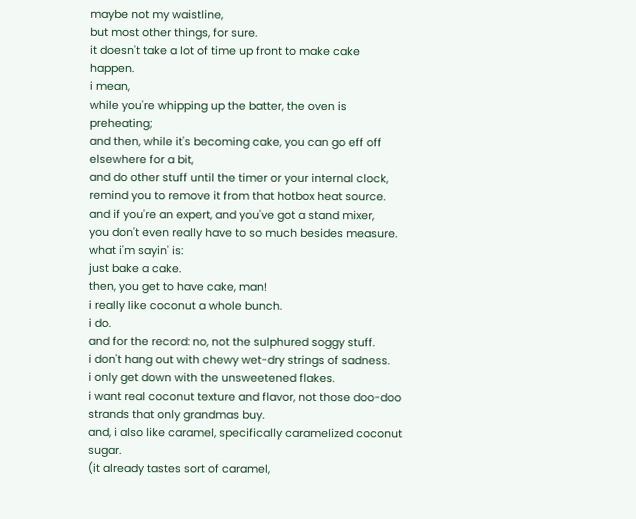maybe not my waistline,
but most other things, for sure.
it doesn't take a lot of time up front to make cake happen.
i mean,
while you're whipping up the batter, the oven is preheating;
and then, while it's becoming cake, you can go eff off elsewhere for a bit,
and do other stuff until the timer or your internal clock,
remind you to remove it from that hotbox heat source.
and if you're an expert, and you've got a stand mixer,
you don't even really have to so much besides measure.
what i'm sayin' is:
just bake a cake.
then, you get to have cake, man!
i really like coconut a whole bunch.
i do.
and for the record: no, not the sulphured soggy stuff.
i don't hang out with chewy wet-dry strings of sadness.
i only get down with the unsweetened flakes.
i want real coconut texture and flavor, not those doo-doo strands that only grandmas buy.
and, i also like caramel, specifically caramelized coconut sugar.
(it already tastes sort of caramel,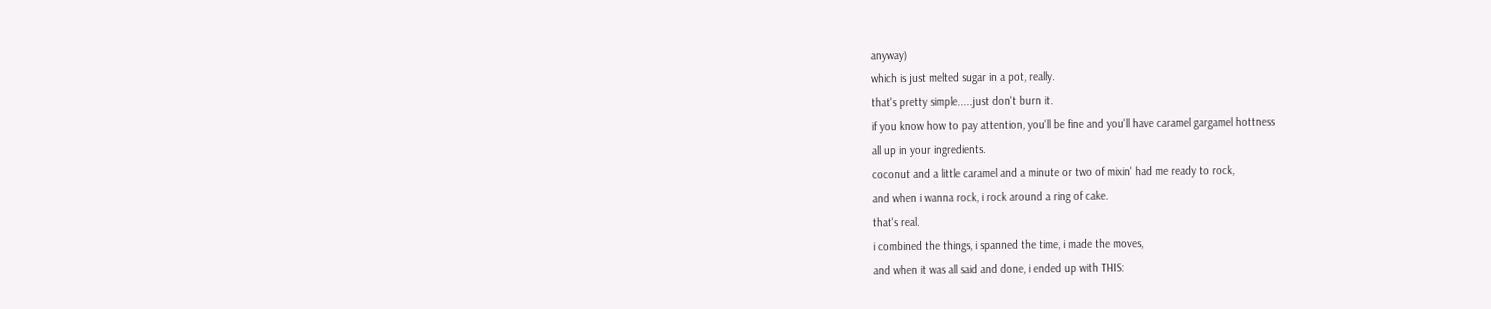anyway)
which is just melted sugar in a pot, really.
that's pretty simple.....just don't burn it.
if you know how to pay attention, you'll be fine and you'll have caramel gargamel hottness
all up in your ingredients.
coconut and a little caramel and a minute or two of mixin' had me ready to rock,
and when i wanna rock, i rock around a ring of cake.
that's real.
i combined the things, i spanned the time, i made the moves,
and when it was all said and done, i ended up with THIS: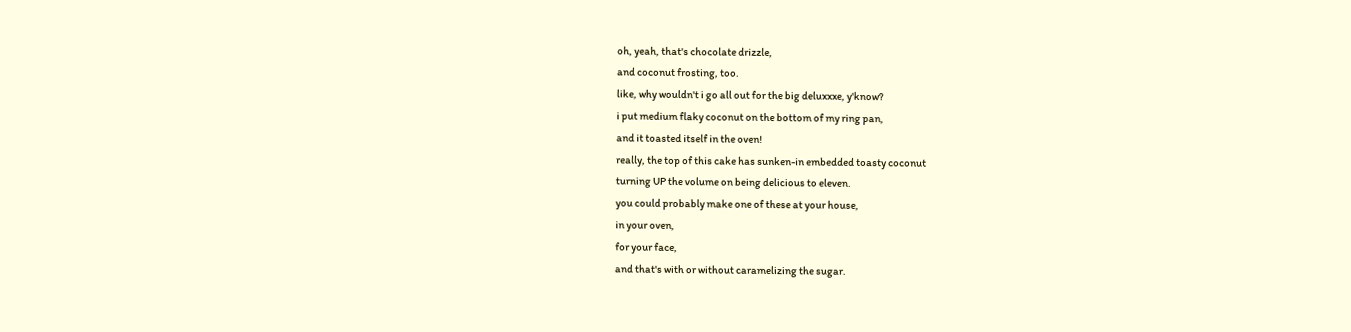oh, yeah, that's chocolate drizzle,
and coconut frosting, too.
like, why wouldn't i go all out for the big deluxxxe, y'know?
i put medium flaky coconut on the bottom of my ring pan,
and it toasted itself in the oven!
really, the top of this cake has sunken-in embedded toasty coconut
turning UP the volume on being delicious to eleven.
you could probably make one of these at your house,
in your oven,
for your face,
and that's with or without caramelizing the sugar.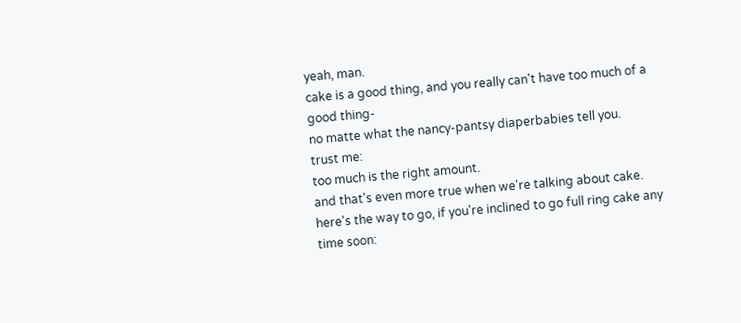yeah, man.
cake is a good thing, and you really can't have too much of a good thing-
no matte what the nancy-pantsy diaperbabies tell you.
trust me:
too much is the right amount.
and that's even more true when we're talking about cake.
here's the way to go, if you're inclined to go full ring cake any time soon: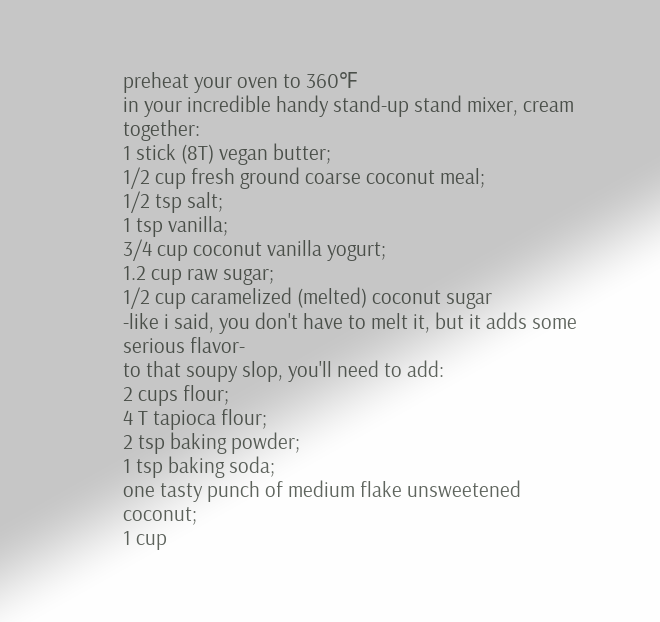preheat your oven to 360℉
in your incredible handy stand-up stand mixer, cream together:
1 stick (8T) vegan butter;
1/2 cup fresh ground coarse coconut meal;
1/2 tsp salt;
1 tsp vanilla;
3/4 cup coconut vanilla yogurt;
1.2 cup raw sugar;
1/2 cup caramelized (melted) coconut sugar
-like i said, you don't have to melt it, but it adds some serious flavor-
to that soupy slop, you'll need to add:
2 cups flour;
4 T tapioca flour;
2 tsp baking powder;
1 tsp baking soda;
one tasty punch of medium flake unsweetened coconut;
1 cup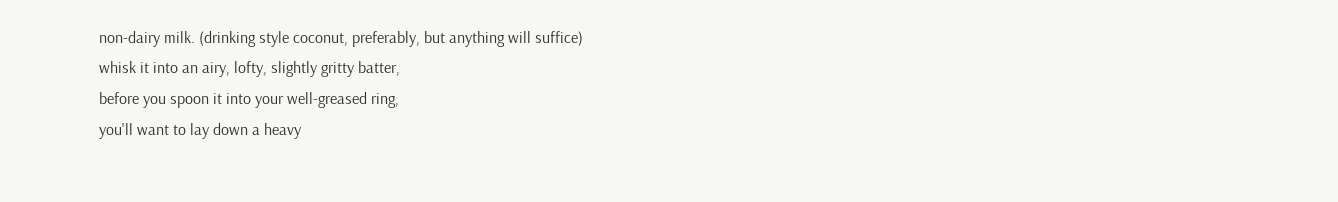non-dairy milk. (drinking style coconut, preferably, but anything will suffice)
whisk it into an airy, lofty, slightly gritty batter,
before you spoon it into your well-greased ring,
you'll want to lay down a heavy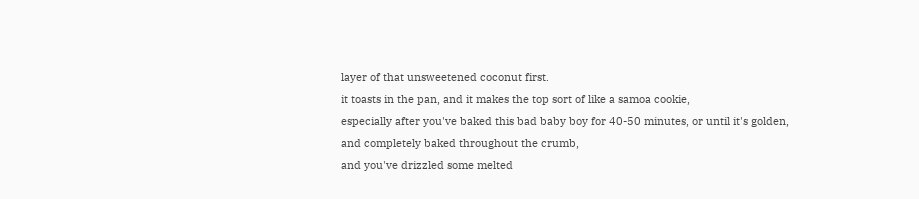layer of that unsweetened coconut first.
it toasts in the pan, and it makes the top sort of like a samoa cookie,
especially after you've baked this bad baby boy for 40-50 minutes, or until it's golden,
and completely baked throughout the crumb,
and you've drizzled some melted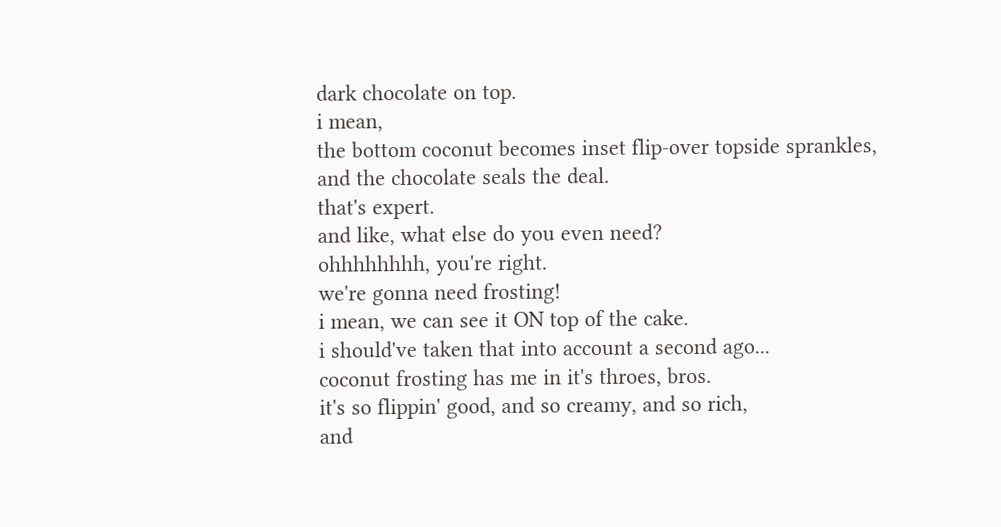dark chocolate on top.
i mean,
the bottom coconut becomes inset flip-over topside sprankles,
and the chocolate seals the deal.
that's expert.
and like, what else do you even need?
ohhhhhhhh, you're right.
we're gonna need frosting!
i mean, we can see it ON top of the cake.
i should've taken that into account a second ago...
coconut frosting has me in it's throes, bros.
it's so flippin' good, and so creamy, and so rich,
and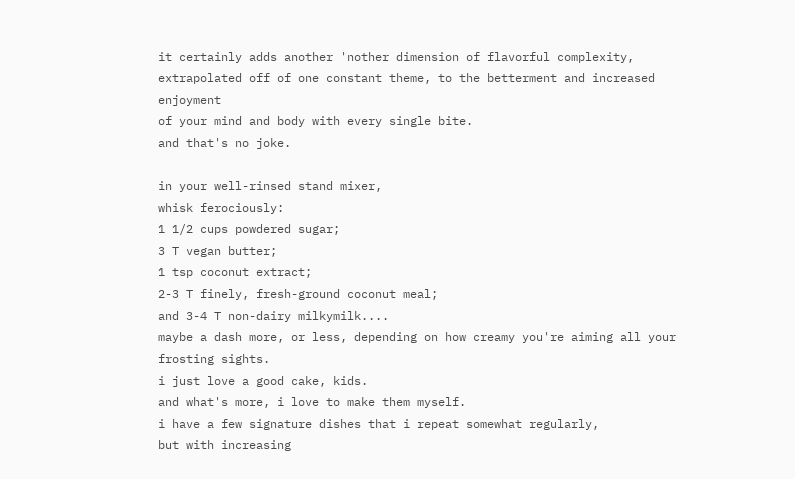it certainly adds another 'nother dimension of flavorful complexity,
extrapolated off of one constant theme, to the betterment and increased enjoyment
of your mind and body with every single bite.
and that's no joke.

in your well-rinsed stand mixer,
whisk ferociously:
1 1/2 cups powdered sugar;
3 T vegan butter;
1 tsp coconut extract;
2-3 T finely, fresh-ground coconut meal;
and 3-4 T non-dairy milkymilk....
maybe a dash more, or less, depending on how creamy you're aiming all your frosting sights.
i just love a good cake, kids.
and what's more, i love to make them myself.
i have a few signature dishes that i repeat somewhat regularly,
but with increasing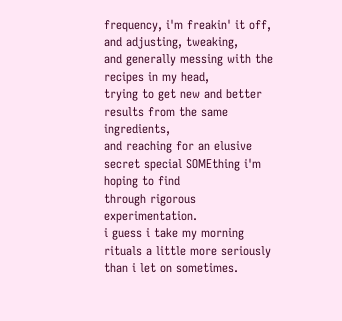frequency, i'm freakin' it off, and adjusting, tweaking,
and generally messing with the recipes in my head,
trying to get new and better results from the same ingredients,
and reaching for an elusive secret special SOMEthing i'm hoping to find
through rigorous experimentation.
i guess i take my morning rituals a little more seriously than i let on sometimes.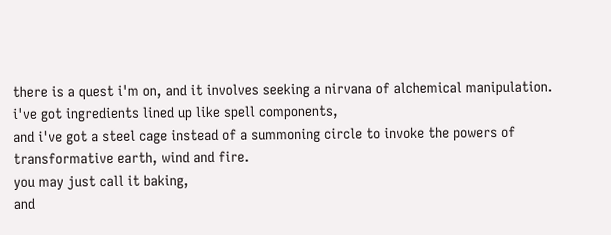there is a quest i'm on, and it involves seeking a nirvana of alchemical manipulation.
i've got ingredients lined up like spell components,
and i've got a steel cage instead of a summoning circle to invoke the powers of
transformative earth, wind and fire.
you may just call it baking,
and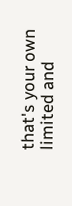that's your own limited and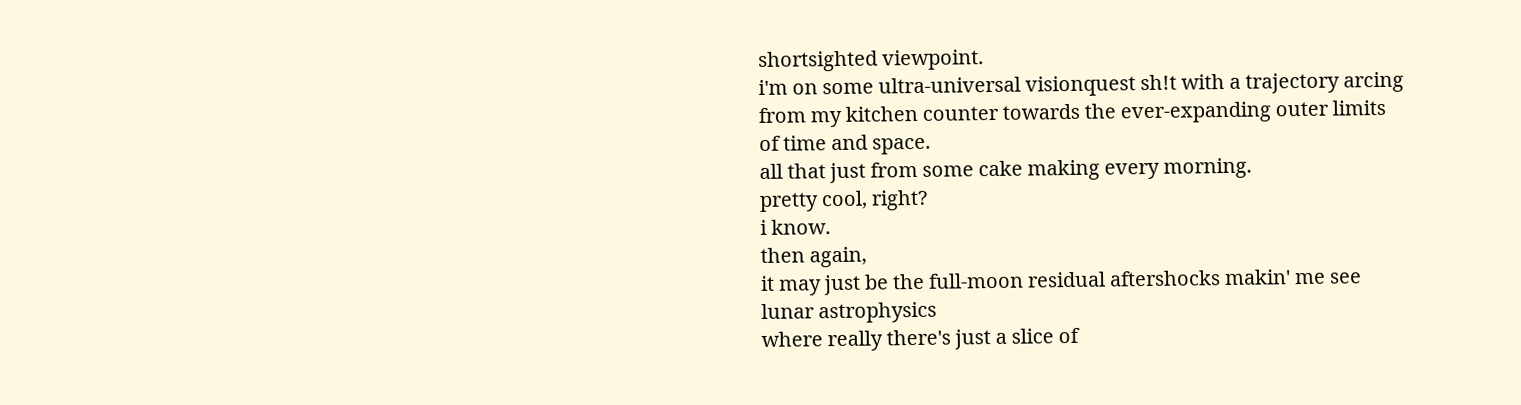shortsighted viewpoint.
i'm on some ultra-universal visionquest sh!t with a trajectory arcing
from my kitchen counter towards the ever-expanding outer limits of time and space.
all that just from some cake making every morning.
pretty cool, right?
i know.
then again,
it may just be the full-moon residual aftershocks makin' me see lunar astrophysics
where really there's just a slice of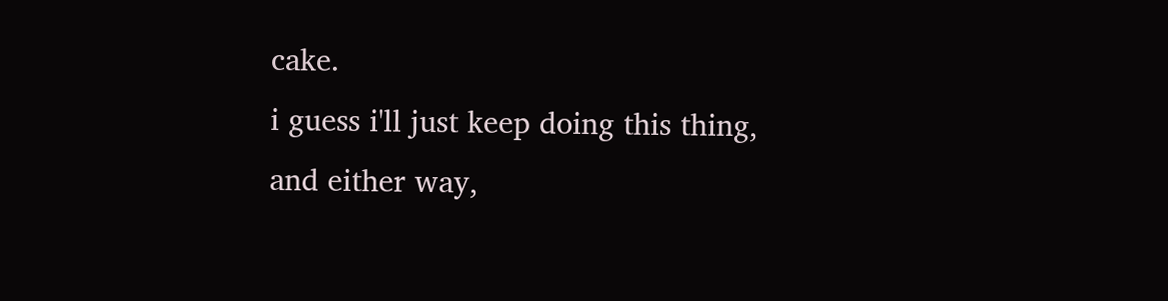cake.
i guess i'll just keep doing this thing,
and either way,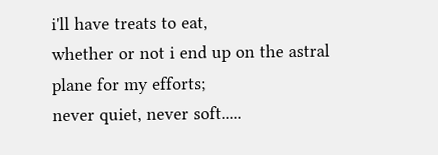i'll have treats to eat,
whether or not i end up on the astral plane for my efforts;
never quiet, never soft.....